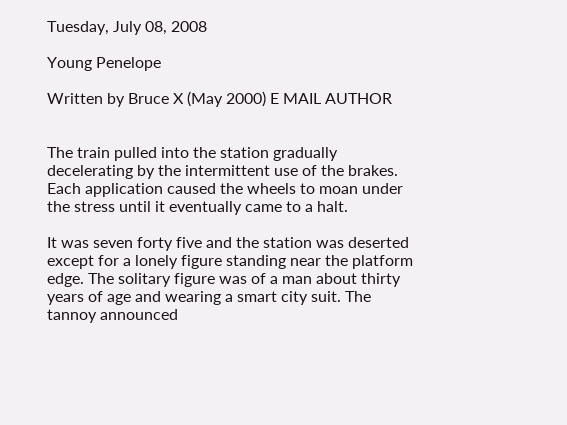Tuesday, July 08, 2008

Young Penelope

Written by Bruce X (May 2000) E MAIL AUTHOR


The train pulled into the station gradually decelerating by the intermittent use of the brakes. Each application caused the wheels to moan under the stress until it eventually came to a halt.

It was seven forty five and the station was deserted except for a lonely figure standing near the platform edge. The solitary figure was of a man about thirty years of age and wearing a smart city suit. The tannoy announced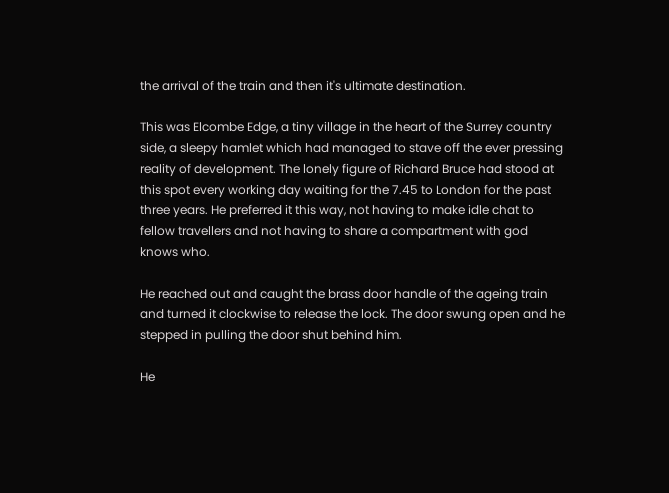the arrival of the train and then it's ultimate destination.

This was Elcombe Edge, a tiny village in the heart of the Surrey country side, a sleepy hamlet which had managed to stave off the ever pressing reality of development. The lonely figure of Richard Bruce had stood at this spot every working day waiting for the 7.45 to London for the past three years. He preferred it this way, not having to make idle chat to fellow travellers and not having to share a compartment with god knows who.

He reached out and caught the brass door handle of the ageing train and turned it clockwise to release the lock. The door swung open and he stepped in pulling the door shut behind him.

He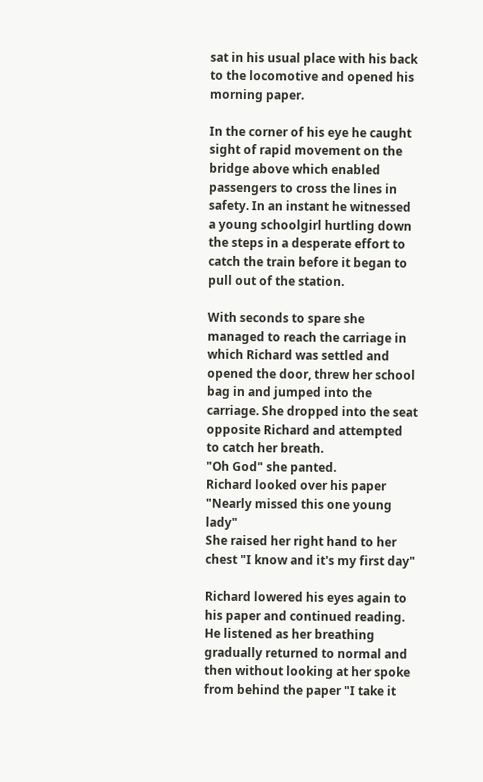sat in his usual place with his back to the locomotive and opened his morning paper.

In the corner of his eye he caught sight of rapid movement on the bridge above which enabled passengers to cross the lines in safety. In an instant he witnessed a young schoolgirl hurtling down the steps in a desperate effort to catch the train before it began to pull out of the station.

With seconds to spare she managed to reach the carriage in which Richard was settled and opened the door, threw her school bag in and jumped into the carriage. She dropped into the seat opposite Richard and attempted to catch her breath.
"Oh God" she panted.
Richard looked over his paper "Nearly missed this one young lady"
She raised her right hand to her chest "I know and it's my first day"

Richard lowered his eyes again to his paper and continued reading. He listened as her breathing gradually returned to normal and then without looking at her spoke from behind the paper "I take it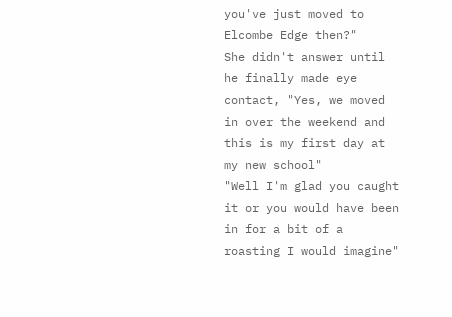you've just moved to Elcombe Edge then?"
She didn't answer until he finally made eye contact, "Yes, we moved in over the weekend and this is my first day at my new school"
"Well I'm glad you caught it or you would have been in for a bit of a roasting I would imagine"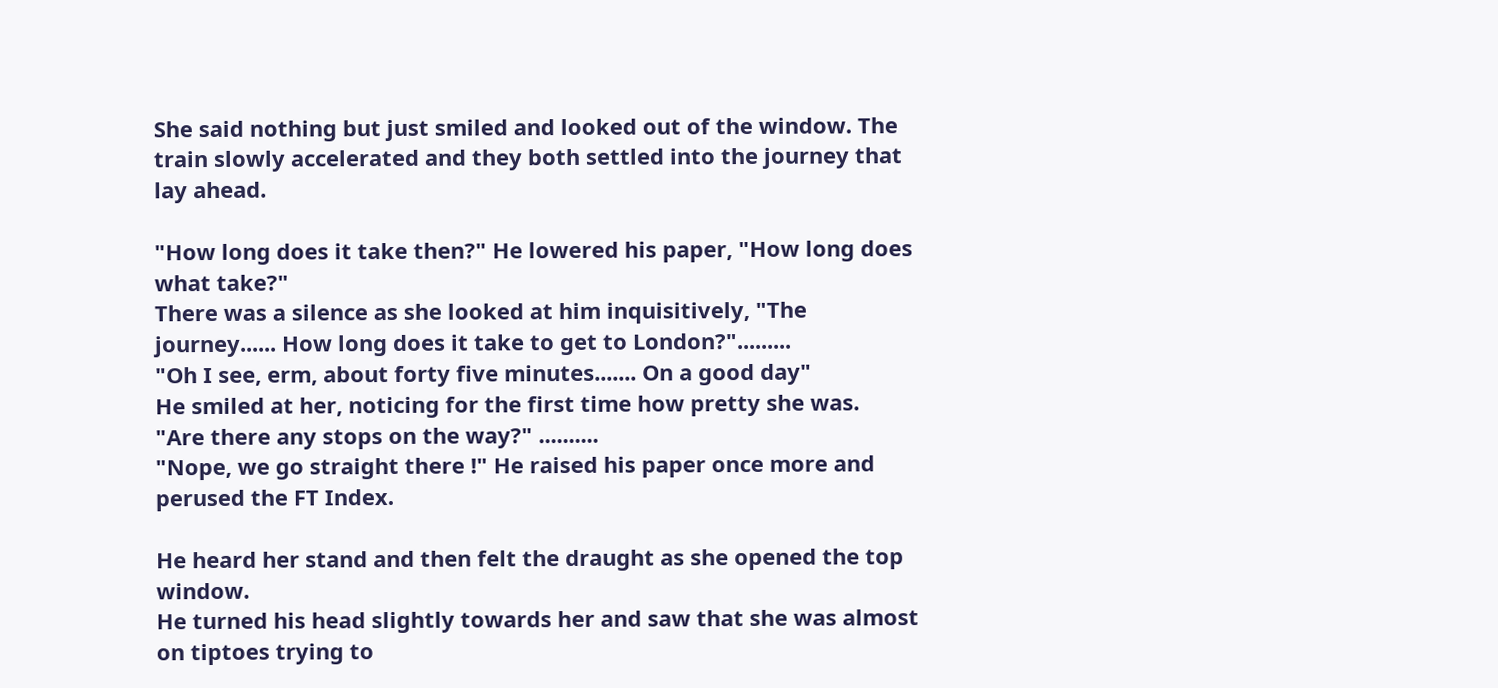She said nothing but just smiled and looked out of the window. The train slowly accelerated and they both settled into the journey that lay ahead.

"How long does it take then?" He lowered his paper, "How long does what take?"
There was a silence as she looked at him inquisitively, "The journey...... How long does it take to get to London?".........
"Oh I see, erm, about forty five minutes....... On a good day"
He smiled at her, noticing for the first time how pretty she was.
"Are there any stops on the way?" ..........
"Nope, we go straight there !" He raised his paper once more and perused the FT Index.

He heard her stand and then felt the draught as she opened the top window.
He turned his head slightly towards her and saw that she was almost on tiptoes trying to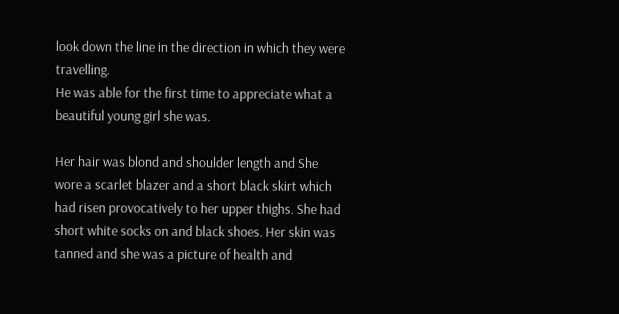look down the line in the direction in which they were travelling.
He was able for the first time to appreciate what a beautiful young girl she was.

Her hair was blond and shoulder length and She wore a scarlet blazer and a short black skirt which had risen provocatively to her upper thighs. She had short white socks on and black shoes. Her skin was tanned and she was a picture of health and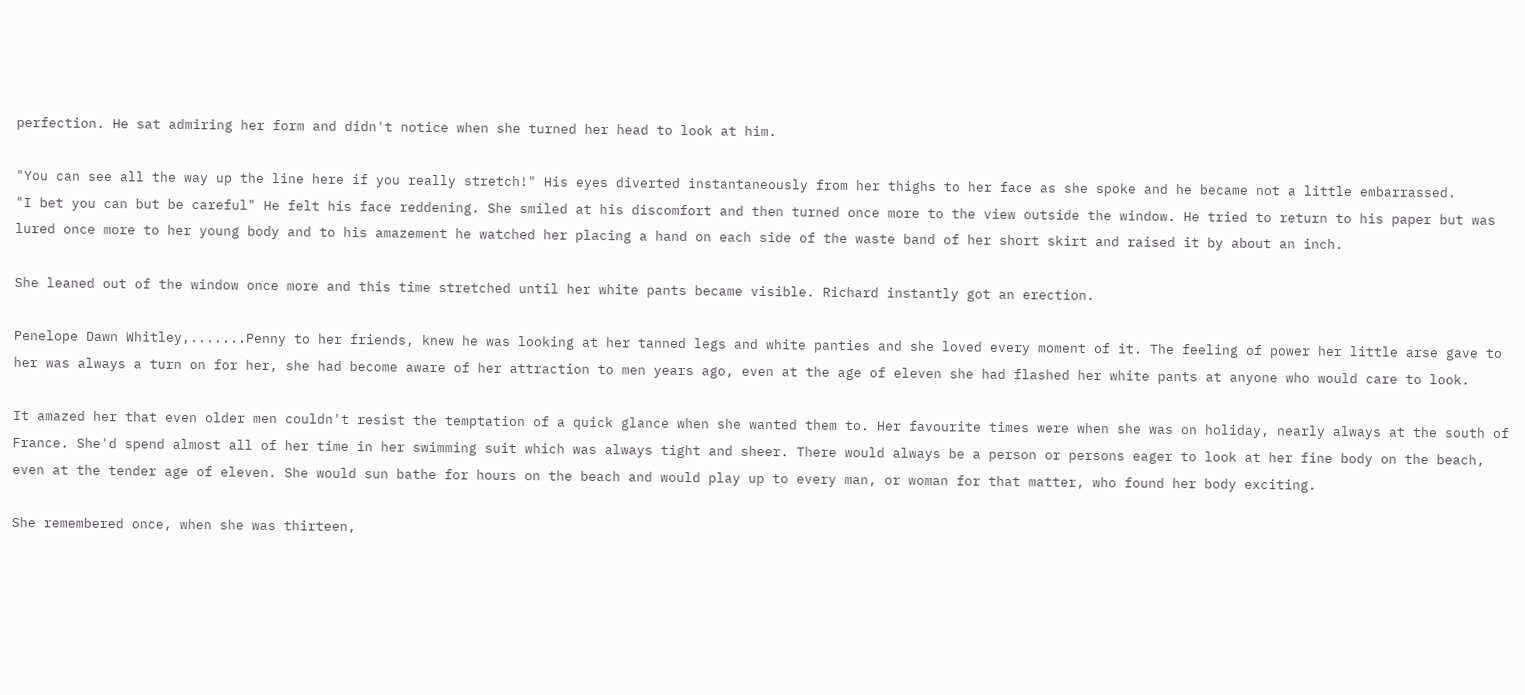perfection. He sat admiring her form and didn't notice when she turned her head to look at him.

"You can see all the way up the line here if you really stretch!" His eyes diverted instantaneously from her thighs to her face as she spoke and he became not a little embarrassed.
"I bet you can but be careful" He felt his face reddening. She smiled at his discomfort and then turned once more to the view outside the window. He tried to return to his paper but was lured once more to her young body and to his amazement he watched her placing a hand on each side of the waste band of her short skirt and raised it by about an inch.

She leaned out of the window once more and this time stretched until her white pants became visible. Richard instantly got an erection.

Penelope Dawn Whitley,.......Penny to her friends, knew he was looking at her tanned legs and white panties and she loved every moment of it. The feeling of power her little arse gave to her was always a turn on for her, she had become aware of her attraction to men years ago, even at the age of eleven she had flashed her white pants at anyone who would care to look.

It amazed her that even older men couldn't resist the temptation of a quick glance when she wanted them to. Her favourite times were when she was on holiday, nearly always at the south of France. She'd spend almost all of her time in her swimming suit which was always tight and sheer. There would always be a person or persons eager to look at her fine body on the beach, even at the tender age of eleven. She would sun bathe for hours on the beach and would play up to every man, or woman for that matter, who found her body exciting.

She remembered once, when she was thirteen,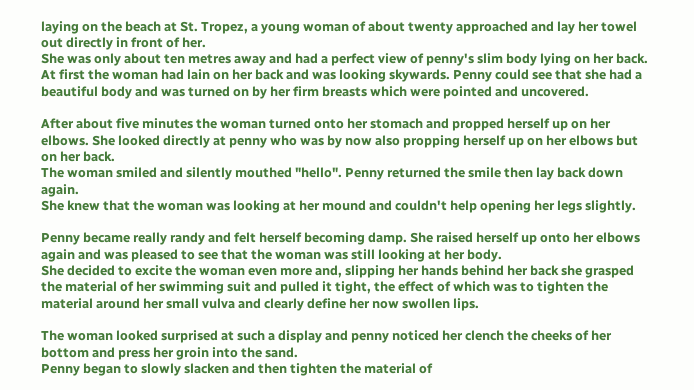laying on the beach at St. Tropez, a young woman of about twenty approached and lay her towel out directly in front of her.
She was only about ten metres away and had a perfect view of penny's slim body lying on her back. At first the woman had lain on her back and was looking skywards. Penny could see that she had a beautiful body and was turned on by her firm breasts which were pointed and uncovered.

After about five minutes the woman turned onto her stomach and propped herself up on her elbows. She looked directly at penny who was by now also propping herself up on her elbows but on her back.
The woman smiled and silently mouthed "hello". Penny returned the smile then lay back down again.
She knew that the woman was looking at her mound and couldn't help opening her legs slightly.

Penny became really randy and felt herself becoming damp. She raised herself up onto her elbows again and was pleased to see that the woman was still looking at her body.
She decided to excite the woman even more and, slipping her hands behind her back she grasped the material of her swimming suit and pulled it tight, the effect of which was to tighten the material around her small vulva and clearly define her now swollen lips.

The woman looked surprised at such a display and penny noticed her clench the cheeks of her bottom and press her groin into the sand.
Penny began to slowly slacken and then tighten the material of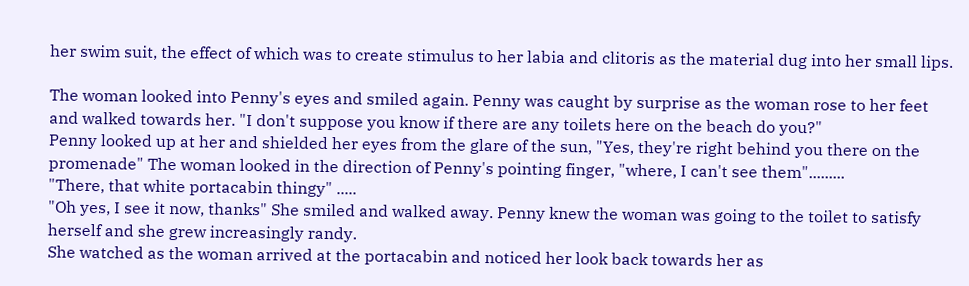her swim suit, the effect of which was to create stimulus to her labia and clitoris as the material dug into her small lips.

The woman looked into Penny's eyes and smiled again. Penny was caught by surprise as the woman rose to her feet and walked towards her. "I don't suppose you know if there are any toilets here on the beach do you?"
Penny looked up at her and shielded her eyes from the glare of the sun, "Yes, they're right behind you there on the promenade" The woman looked in the direction of Penny's pointing finger, "where, I can't see them".........
"There, that white portacabin thingy" .....
"Oh yes, I see it now, thanks" She smiled and walked away. Penny knew the woman was going to the toilet to satisfy herself and she grew increasingly randy.
She watched as the woman arrived at the portacabin and noticed her look back towards her as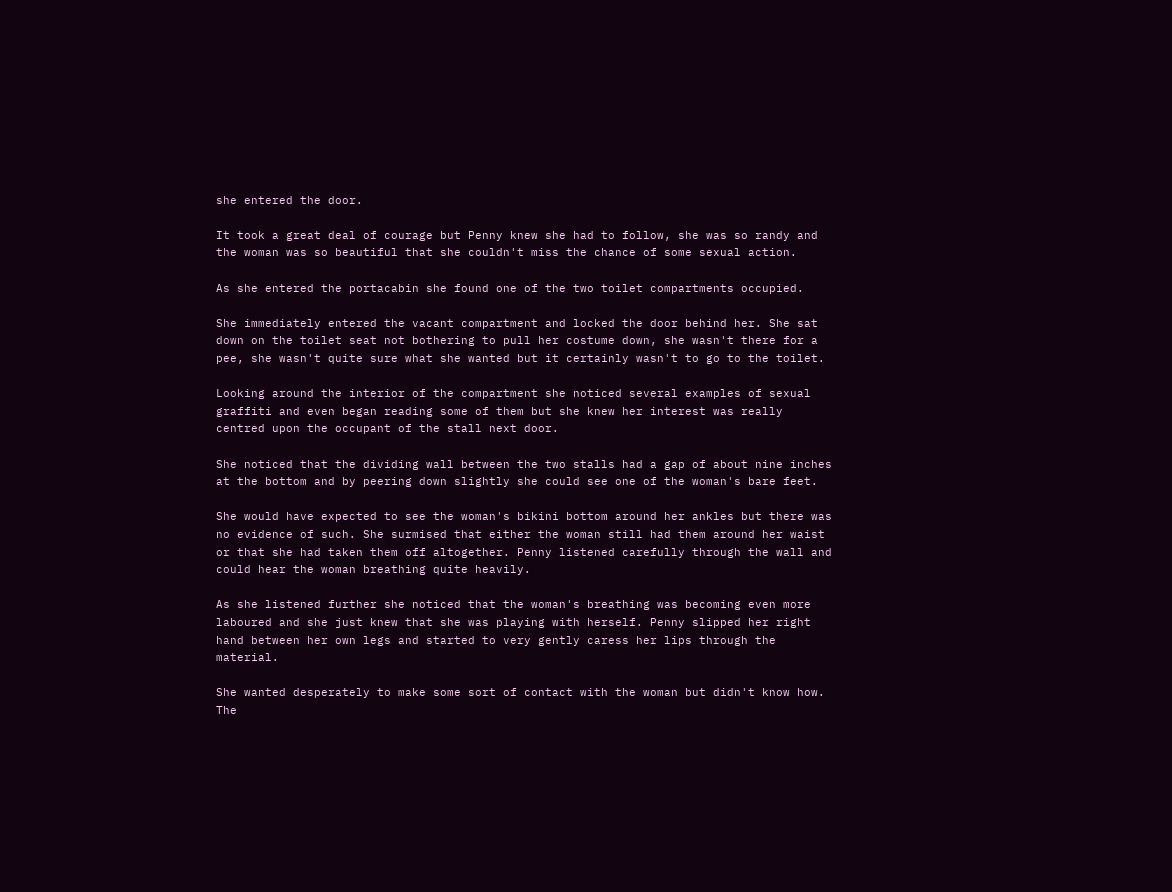she entered the door.

It took a great deal of courage but Penny knew she had to follow, she was so randy and the woman was so beautiful that she couldn't miss the chance of some sexual action.

As she entered the portacabin she found one of the two toilet compartments occupied.

She immediately entered the vacant compartment and locked the door behind her. She sat down on the toilet seat not bothering to pull her costume down, she wasn't there for a pee, she wasn't quite sure what she wanted but it certainly wasn't to go to the toilet.

Looking around the interior of the compartment she noticed several examples of sexual graffiti and even began reading some of them but she knew her interest was really centred upon the occupant of the stall next door.

She noticed that the dividing wall between the two stalls had a gap of about nine inches at the bottom and by peering down slightly she could see one of the woman's bare feet.

She would have expected to see the woman's bikini bottom around her ankles but there was no evidence of such. She surmised that either the woman still had them around her waist or that she had taken them off altogether. Penny listened carefully through the wall and could hear the woman breathing quite heavily.

As she listened further she noticed that the woman's breathing was becoming even more laboured and she just knew that she was playing with herself. Penny slipped her right hand between her own legs and started to very gently caress her lips through the material.

She wanted desperately to make some sort of contact with the woman but didn't know how. The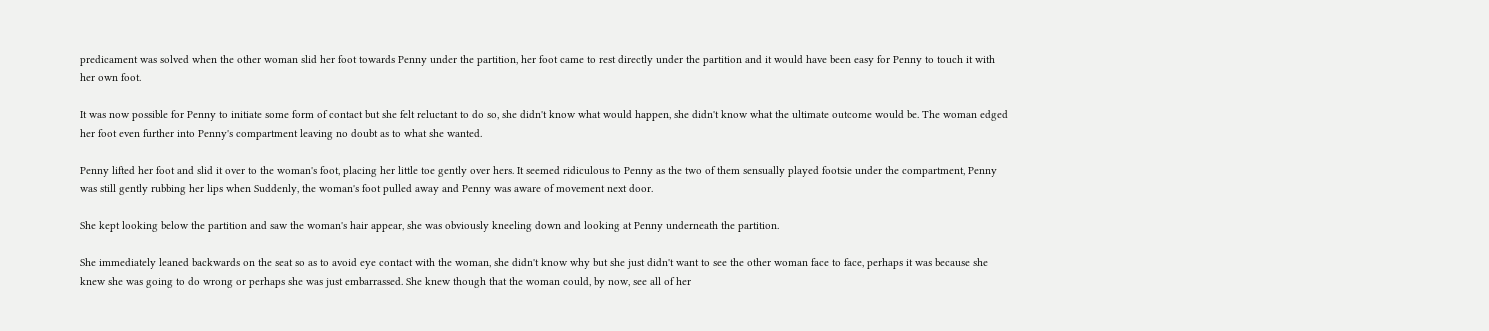predicament was solved when the other woman slid her foot towards Penny under the partition, her foot came to rest directly under the partition and it would have been easy for Penny to touch it with her own foot.

It was now possible for Penny to initiate some form of contact but she felt reluctant to do so, she didn't know what would happen, she didn't know what the ultimate outcome would be. The woman edged her foot even further into Penny's compartment leaving no doubt as to what she wanted.

Penny lifted her foot and slid it over to the woman's foot, placing her little toe gently over hers. It seemed ridiculous to Penny as the two of them sensually played footsie under the compartment, Penny was still gently rubbing her lips when Suddenly, the woman's foot pulled away and Penny was aware of movement next door.

She kept looking below the partition and saw the woman's hair appear, she was obviously kneeling down and looking at Penny underneath the partition.

She immediately leaned backwards on the seat so as to avoid eye contact with the woman, she didn't know why but she just didn't want to see the other woman face to face, perhaps it was because she knew she was going to do wrong or perhaps she was just embarrassed. She knew though that the woman could, by now, see all of her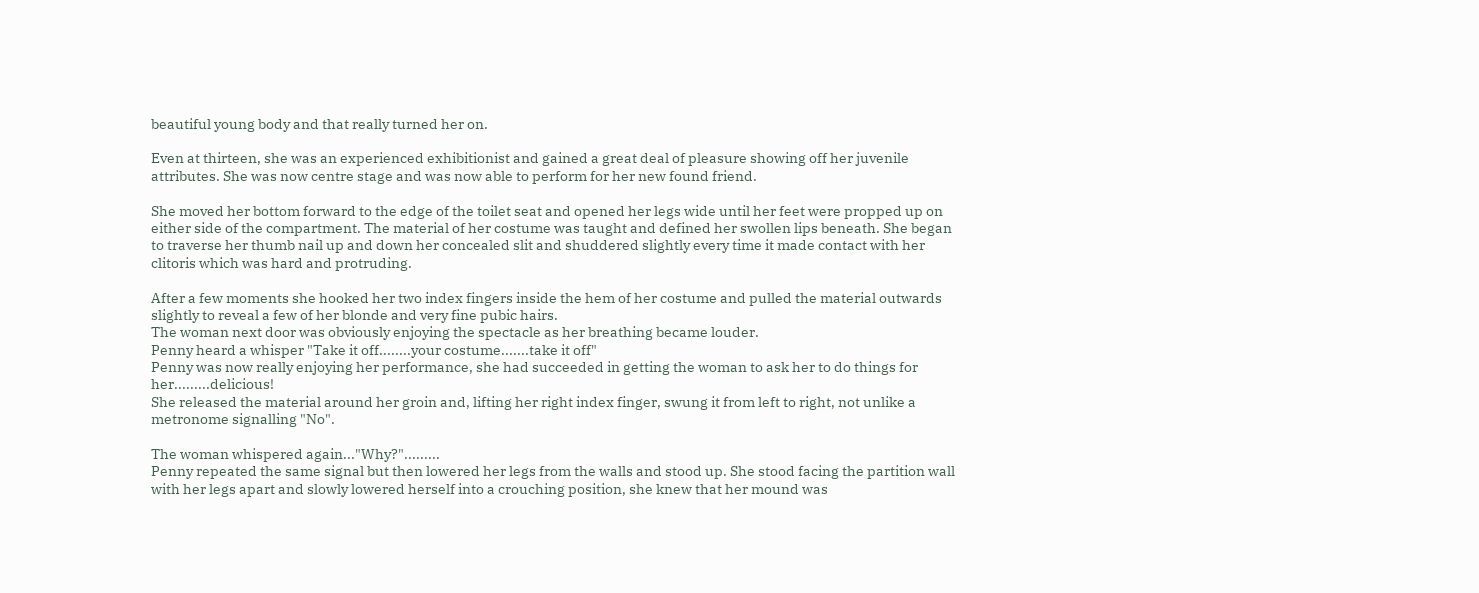beautiful young body and that really turned her on.

Even at thirteen, she was an experienced exhibitionist and gained a great deal of pleasure showing off her juvenile attributes. She was now centre stage and was now able to perform for her new found friend.

She moved her bottom forward to the edge of the toilet seat and opened her legs wide until her feet were propped up on either side of the compartment. The material of her costume was taught and defined her swollen lips beneath. She began to traverse her thumb nail up and down her concealed slit and shuddered slightly every time it made contact with her clitoris which was hard and protruding.

After a few moments she hooked her two index fingers inside the hem of her costume and pulled the material outwards slightly to reveal a few of her blonde and very fine pubic hairs.
The woman next door was obviously enjoying the spectacle as her breathing became louder.
Penny heard a whisper "Take it off........your costume.......take it off"
Penny was now really enjoying her performance, she had succeeded in getting the woman to ask her to do things for her.........delicious!
She released the material around her groin and, lifting her right index finger, swung it from left to right, not unlike a metronome signalling "No".

The woman whispered again..."Why?".........
Penny repeated the same signal but then lowered her legs from the walls and stood up. She stood facing the partition wall with her legs apart and slowly lowered herself into a crouching position, she knew that her mound was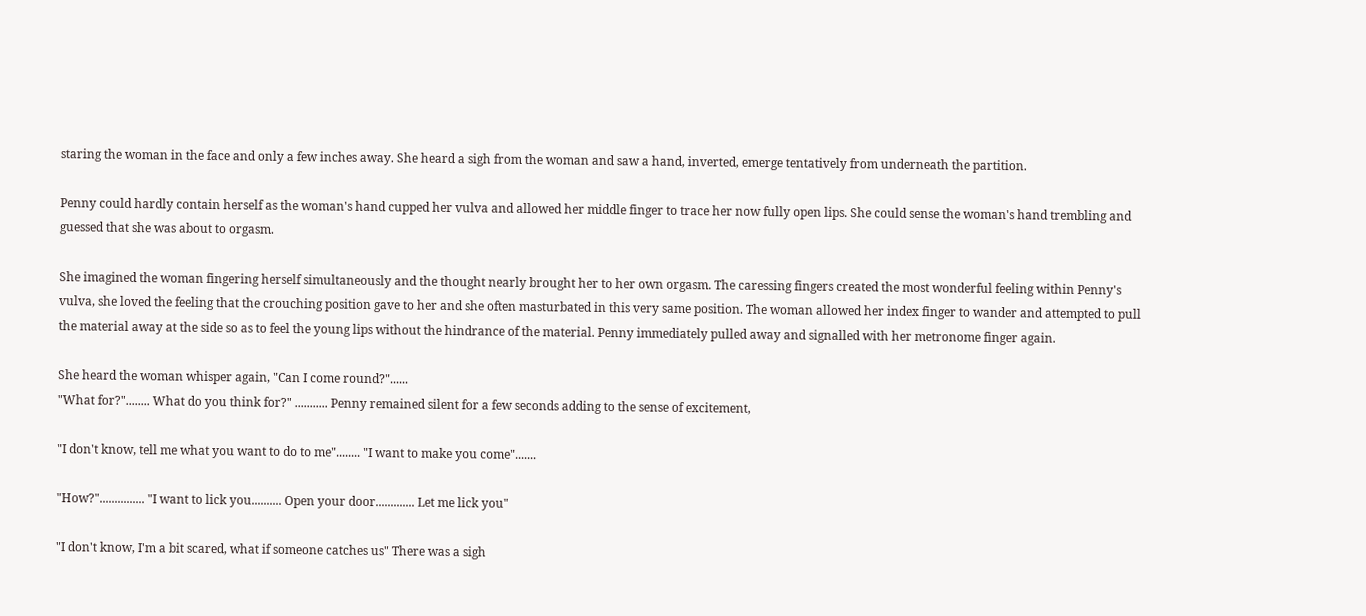staring the woman in the face and only a few inches away. She heard a sigh from the woman and saw a hand, inverted, emerge tentatively from underneath the partition.

Penny could hardly contain herself as the woman's hand cupped her vulva and allowed her middle finger to trace her now fully open lips. She could sense the woman's hand trembling and guessed that she was about to orgasm.

She imagined the woman fingering herself simultaneously and the thought nearly brought her to her own orgasm. The caressing fingers created the most wonderful feeling within Penny's vulva, she loved the feeling that the crouching position gave to her and she often masturbated in this very same position. The woman allowed her index finger to wander and attempted to pull the material away at the side so as to feel the young lips without the hindrance of the material. Penny immediately pulled away and signalled with her metronome finger again.

She heard the woman whisper again, "Can I come round?"......
"What for?"........ What do you think for?" ........... Penny remained silent for a few seconds adding to the sense of excitement,

"I don't know, tell me what you want to do to me"........ "I want to make you come".......

"How?"............... "I want to lick you.......... Open your door............. Let me lick you"

"I don't know, I'm a bit scared, what if someone catches us" There was a sigh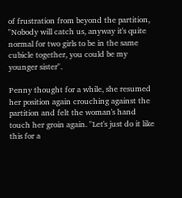of frustration from beyond the partition, "Nobody will catch us, anyway it's quite normal for two girls to be in the same cubicle together, you could be my younger sister".

Penny thought for a while, she resumed her position again crouching against the partition and felt the woman's hand touch her groin again. "Let's just do it like this for a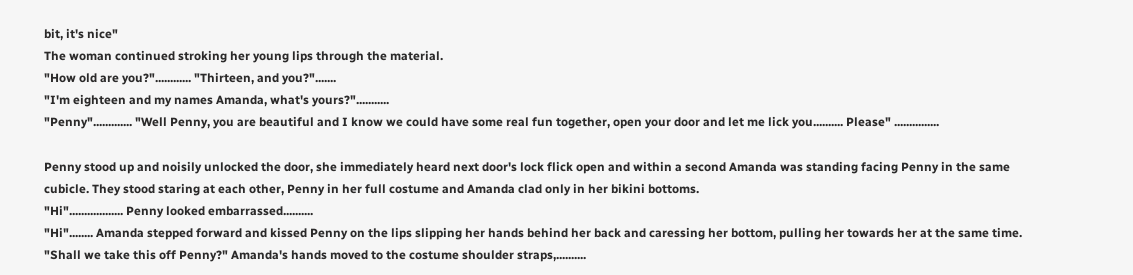bit, it's nice"
The woman continued stroking her young lips through the material.
"How old are you?"............ "Thirteen, and you?".......
"I'm eighteen and my names Amanda, what's yours?"...........
"Penny"............. "Well Penny, you are beautiful and I know we could have some real fun together, open your door and let me lick you.......... Please" ...............

Penny stood up and noisily unlocked the door, she immediately heard next door's lock flick open and within a second Amanda was standing facing Penny in the same cubicle. They stood staring at each other, Penny in her full costume and Amanda clad only in her bikini bottoms.
"Hi".................. Penny looked embarrassed..........
"Hi"........ Amanda stepped forward and kissed Penny on the lips slipping her hands behind her back and caressing her bottom, pulling her towards her at the same time.
"Shall we take this off Penny?" Amanda's hands moved to the costume shoulder straps,..........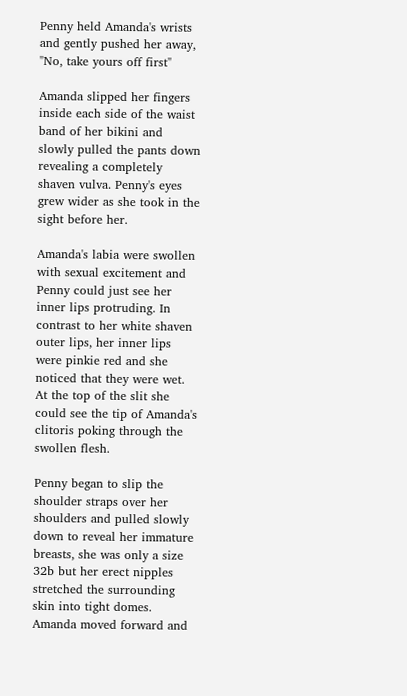Penny held Amanda's wrists and gently pushed her away, "No, take yours off first"

Amanda slipped her fingers inside each side of the waist band of her bikini and slowly pulled the pants down revealing a completely shaven vulva. Penny's eyes grew wider as she took in the sight before her.

Amanda's labia were swollen with sexual excitement and Penny could just see her inner lips protruding. In contrast to her white shaven outer lips, her inner lips were pinkie red and she noticed that they were wet. At the top of the slit she could see the tip of Amanda's clitoris poking through the swollen flesh.

Penny began to slip the shoulder straps over her shoulders and pulled slowly down to reveal her immature breasts, she was only a size 32b but her erect nipples stretched the surrounding skin into tight domes. Amanda moved forward and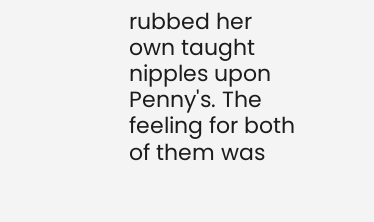rubbed her own taught nipples upon Penny's. The feeling for both of them was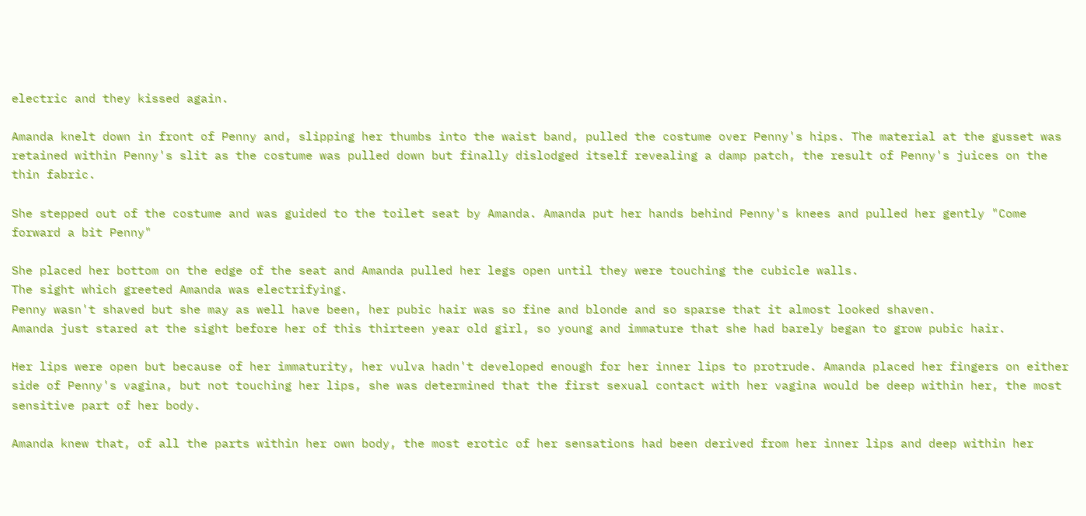electric and they kissed again.

Amanda knelt down in front of Penny and, slipping her thumbs into the waist band, pulled the costume over Penny's hips. The material at the gusset was retained within Penny's slit as the costume was pulled down but finally dislodged itself revealing a damp patch, the result of Penny's juices on the thin fabric.

She stepped out of the costume and was guided to the toilet seat by Amanda. Amanda put her hands behind Penny's knees and pulled her gently "Come forward a bit Penny"

She placed her bottom on the edge of the seat and Amanda pulled her legs open until they were touching the cubicle walls.
The sight which greeted Amanda was electrifying.
Penny wasn't shaved but she may as well have been, her pubic hair was so fine and blonde and so sparse that it almost looked shaven.
Amanda just stared at the sight before her of this thirteen year old girl, so young and immature that she had barely began to grow pubic hair.

Her lips were open but because of her immaturity, her vulva hadn't developed enough for her inner lips to protrude. Amanda placed her fingers on either side of Penny's vagina, but not touching her lips, she was determined that the first sexual contact with her vagina would be deep within her, the most sensitive part of her body.

Amanda knew that, of all the parts within her own body, the most erotic of her sensations had been derived from her inner lips and deep within her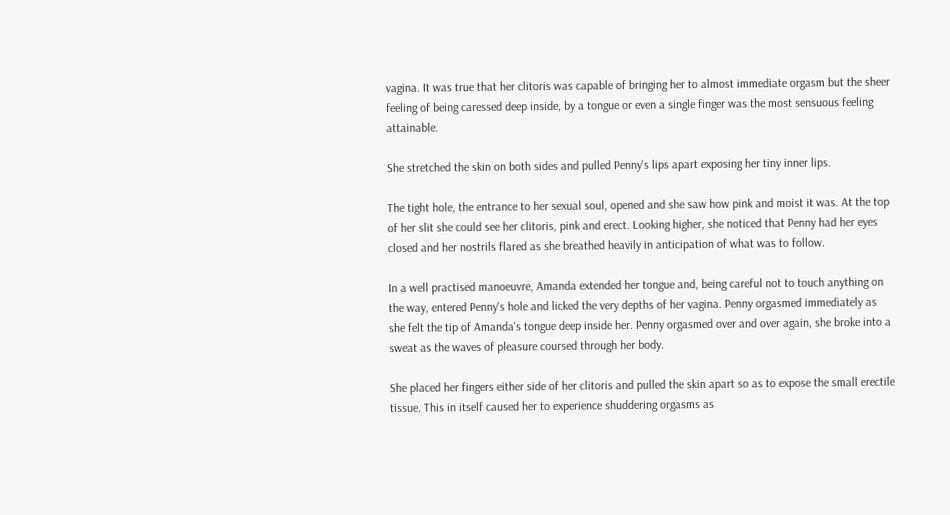vagina. It was true that her clitoris was capable of bringing her to almost immediate orgasm but the sheer feeling of being caressed deep inside, by a tongue or even a single finger was the most sensuous feeling attainable.

She stretched the skin on both sides and pulled Penny's lips apart exposing her tiny inner lips.

The tight hole, the entrance to her sexual soul, opened and she saw how pink and moist it was. At the top of her slit she could see her clitoris, pink and erect. Looking higher, she noticed that Penny had her eyes closed and her nostrils flared as she breathed heavily in anticipation of what was to follow.

In a well practised manoeuvre, Amanda extended her tongue and, being careful not to touch anything on the way, entered Penny's hole and licked the very depths of her vagina. Penny orgasmed immediately as she felt the tip of Amanda's tongue deep inside her. Penny orgasmed over and over again, she broke into a sweat as the waves of pleasure coursed through her body.

She placed her fingers either side of her clitoris and pulled the skin apart so as to expose the small erectile tissue. This in itself caused her to experience shuddering orgasms as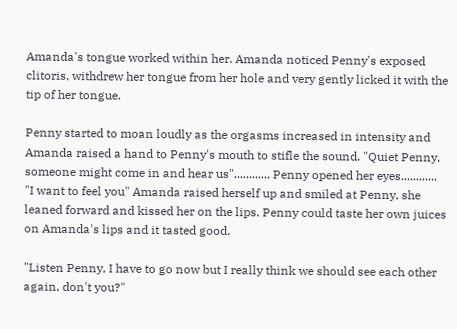Amanda's tongue worked within her. Amanda noticed Penny's exposed clitoris, withdrew her tongue from her hole and very gently licked it with the tip of her tongue.

Penny started to moan loudly as the orgasms increased in intensity and Amanda raised a hand to Penny's mouth to stifle the sound. "Quiet Penny, someone might come in and hear us"............ Penny opened her eyes............ "I want to feel you" Amanda raised herself up and smiled at Penny, she leaned forward and kissed her on the lips. Penny could taste her own juices on Amanda's lips and it tasted good.

"Listen Penny, I have to go now but I really think we should see each other again, don't you?"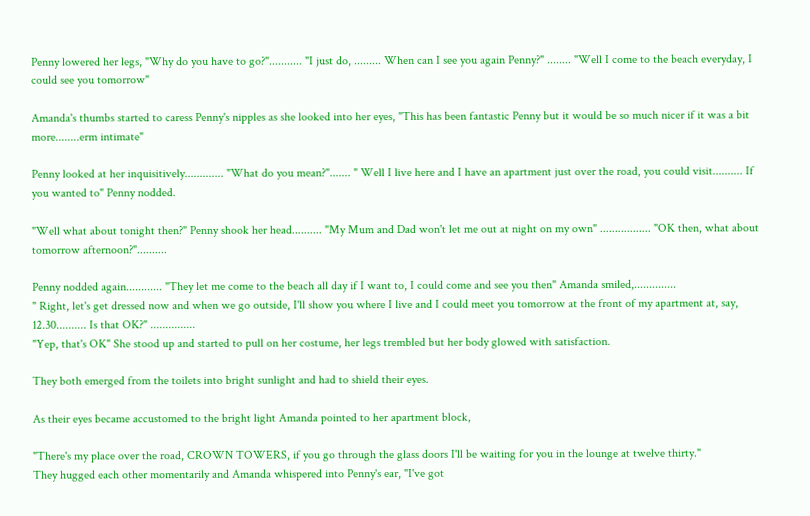Penny lowered her legs, "Why do you have to go?"........... "I just do, ......... When can I see you again Penny?" ........ "Well I come to the beach everyday, I could see you tomorrow"

Amanda's thumbs started to caress Penny's nipples as she looked into her eyes, "This has been fantastic Penny but it would be so much nicer if it was a bit more........erm intimate"

Penny looked at her inquisitively............. "What do you mean?"....... " Well I live here and I have an apartment just over the road, you could visit.......... If you wanted to" Penny nodded.

"Well what about tonight then?" Penny shook her head.......... "My Mum and Dad won't let me out at night on my own" ................. "OK then, what about tomorrow afternoon?"..........

Penny nodded again............ "They let me come to the beach all day if I want to, I could come and see you then" Amanda smiled,..............
" Right, let's get dressed now and when we go outside, I'll show you where I live and I could meet you tomorrow at the front of my apartment at, say, 12.30.......... Is that OK?" ...............
"Yep, that's OK" She stood up and started to pull on her costume, her legs trembled but her body glowed with satisfaction.

They both emerged from the toilets into bright sunlight and had to shield their eyes.

As their eyes became accustomed to the bright light Amanda pointed to her apartment block,

"There's my place over the road, CROWN TOWERS, if you go through the glass doors I'll be waiting for you in the lounge at twelve thirty."
They hugged each other momentarily and Amanda whispered into Penny's ear, "I've got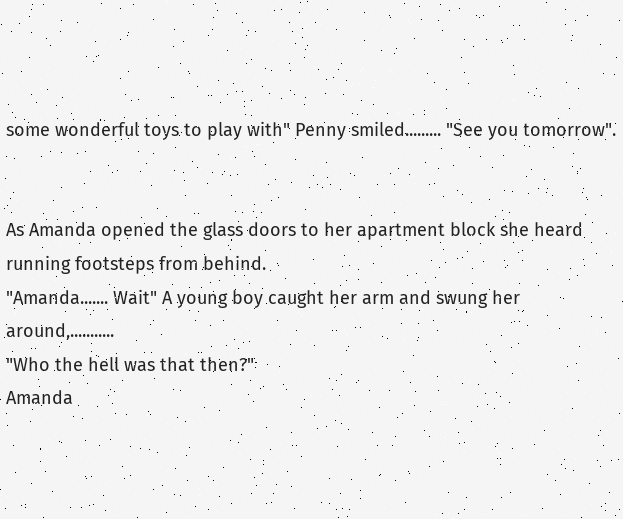some wonderful toys to play with" Penny smiled......... "See you tomorrow".


As Amanda opened the glass doors to her apartment block she heard running footsteps from behind.
"Amanda....... Wait" A young boy caught her arm and swung her around,...........
"Who the hell was that then?"
Amanda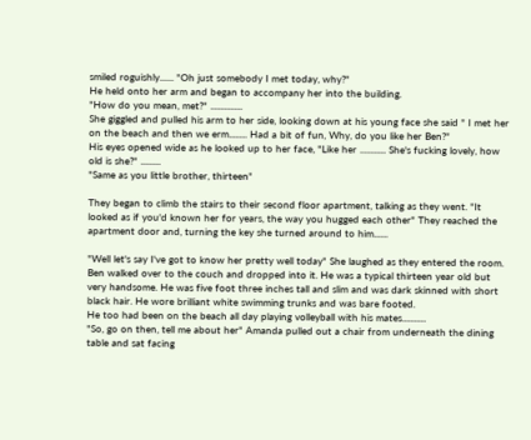smiled roguishly....... "Oh just somebody I met today, why?"
He held onto her arm and began to accompany her into the building.
"How do you mean, met?" ................
She giggled and pulled his arm to her side, looking down at his young face she said " I met her on the beach and then we erm......... Had a bit of fun, Why, do you like her Ben?"
His eyes opened wide as he looked up to her face, "Like her ............. She's fucking lovely, how old is she?" ..........
"Same as you little brother, thirteen"

They began to climb the stairs to their second floor apartment, talking as they went. "It looked as if you'd known her for years, the way you hugged each other" They reached the apartment door and, turning the key she turned around to him.......

"Well let's say I've got to know her pretty well today" She laughed as they entered the room. Ben walked over to the couch and dropped into it. He was a typical thirteen year old but very handsome. He was five foot three inches tall and slim and was dark skinned with short black hair. He wore brilliant white swimming trunks and was bare footed.
He too had been on the beach all day playing volleyball with his mates............
"So, go on then, tell me about her" Amanda pulled out a chair from underneath the dining table and sat facing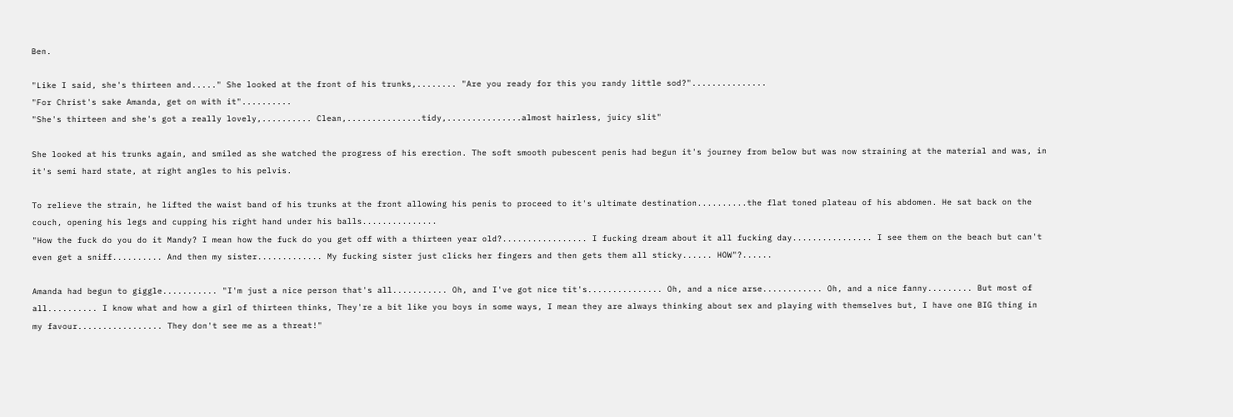Ben.

"Like I said, she's thirteen and....." She looked at the front of his trunks,........ "Are you ready for this you randy little sod?"...............
"For Christ's sake Amanda, get on with it"..........
"She's thirteen and she's got a really lovely,.......... Clean,...............tidy,...............almost hairless, juicy slit"

She looked at his trunks again, and smiled as she watched the progress of his erection. The soft smooth pubescent penis had begun it's journey from below but was now straining at the material and was, in it's semi hard state, at right angles to his pelvis.

To relieve the strain, he lifted the waist band of his trunks at the front allowing his penis to proceed to it's ultimate destination..........the flat toned plateau of his abdomen. He sat back on the couch, opening his legs and cupping his right hand under his balls...............
"How the fuck do you do it Mandy? I mean how the fuck do you get off with a thirteen year old?................. I fucking dream about it all fucking day................ I see them on the beach but can't even get a sniff.......... And then my sister............. My fucking sister just clicks her fingers and then gets them all sticky...... HOW"?......

Amanda had begun to giggle........... "I'm just a nice person that's all........... Oh, and I've got nice tit's............... Oh, and a nice arse............ Oh, and a nice fanny......... But most of all.......... I know what and how a girl of thirteen thinks, They're a bit like you boys in some ways, I mean they are always thinking about sex and playing with themselves but, I have one BIG thing in my favour................. They don't see me as a threat!"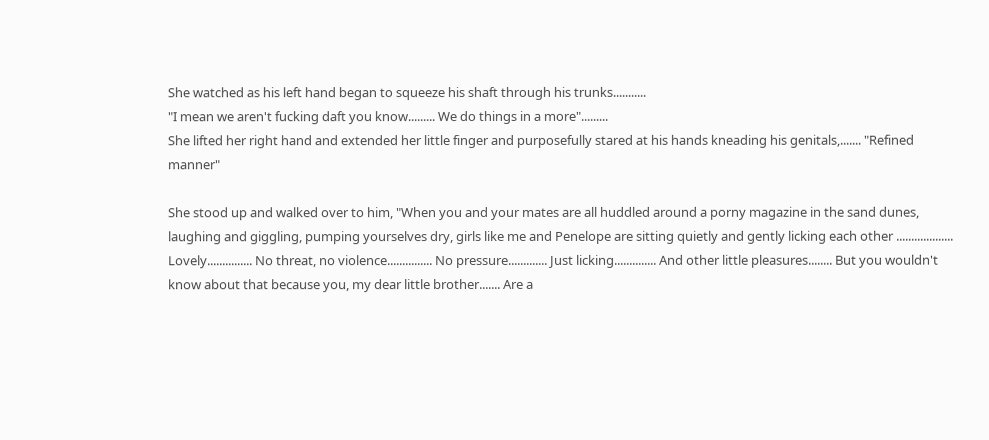She watched as his left hand began to squeeze his shaft through his trunks...........
"I mean we aren't fucking daft you know......... We do things in a more".........
She lifted her right hand and extended her little finger and purposefully stared at his hands kneading his genitals,....... "Refined manner"

She stood up and walked over to him, "When you and your mates are all huddled around a porny magazine in the sand dunes, laughing and giggling, pumping yourselves dry, girls like me and Penelope are sitting quietly and gently licking each other ................... Lovely............... No threat, no violence............... No pressure............. Just licking.............. And other little pleasures........ But you wouldn't know about that because you, my dear little brother....... Are a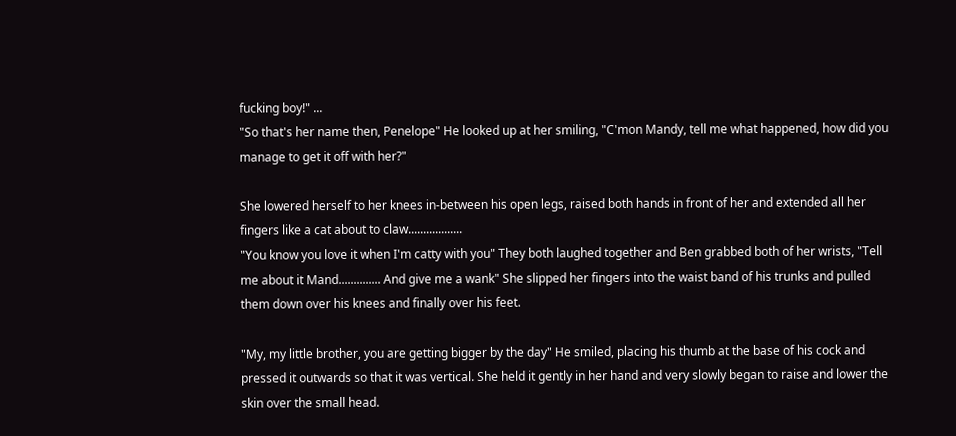fucking boy!" ...
"So that's her name then, Penelope" He looked up at her smiling, "C'mon Mandy, tell me what happened, how did you manage to get it off with her?"

She lowered herself to her knees in-between his open legs, raised both hands in front of her and extended all her fingers like a cat about to claw..................
"You know you love it when I'm catty with you" They both laughed together and Ben grabbed both of her wrists, "Tell me about it Mand.............. And give me a wank" She slipped her fingers into the waist band of his trunks and pulled them down over his knees and finally over his feet.

"My, my little brother, you are getting bigger by the day" He smiled, placing his thumb at the base of his cock and pressed it outwards so that it was vertical. She held it gently in her hand and very slowly began to raise and lower the skin over the small head.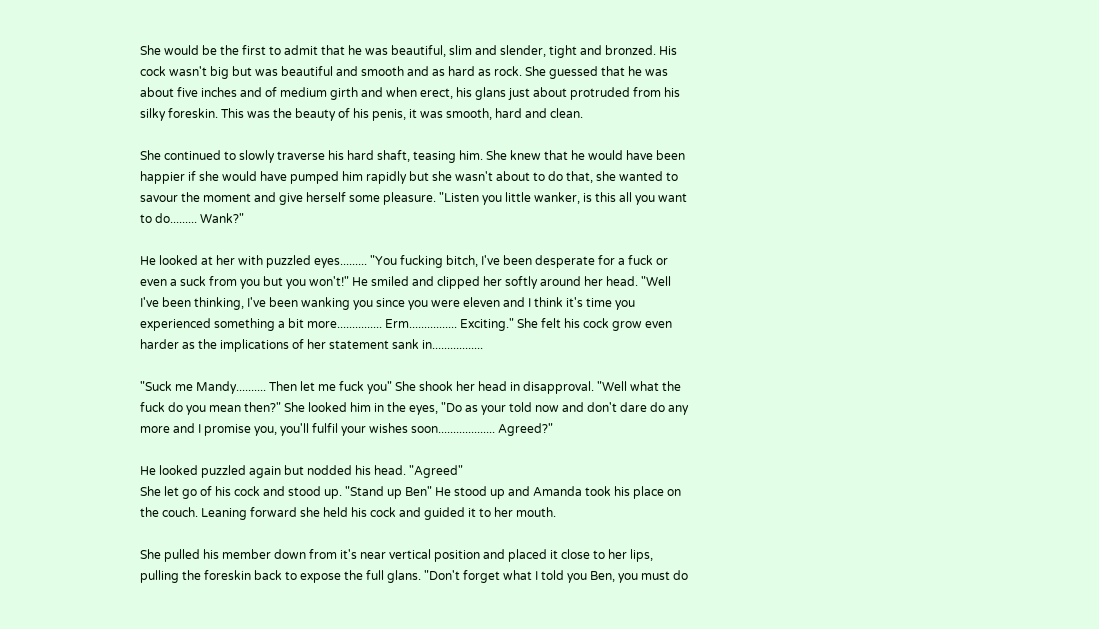She would be the first to admit that he was beautiful, slim and slender, tight and bronzed. His cock wasn't big but was beautiful and smooth and as hard as rock. She guessed that he was about five inches and of medium girth and when erect, his glans just about protruded from his silky foreskin. This was the beauty of his penis, it was smooth, hard and clean.

She continued to slowly traverse his hard shaft, teasing him. She knew that he would have been happier if she would have pumped him rapidly but she wasn't about to do that, she wanted to savour the moment and give herself some pleasure. "Listen you little wanker, is this all you want to do......... Wank?"

He looked at her with puzzled eyes......... "You fucking bitch, I've been desperate for a fuck or even a suck from you but you won't!" He smiled and clipped her softly around her head. "Well I've been thinking, I've been wanking you since you were eleven and I think it's time you experienced something a bit more............... Erm................ Exciting." She felt his cock grow even harder as the implications of her statement sank in.................

"Suck me Mandy.......... Then let me fuck you" She shook her head in disapproval. "Well what the fuck do you mean then?" She looked him in the eyes, "Do as your told now and don't dare do any more and I promise you, you'll fulfil your wishes soon................... Agreed?"

He looked puzzled again but nodded his head. "Agreed"
She let go of his cock and stood up. "Stand up Ben" He stood up and Amanda took his place on the couch. Leaning forward she held his cock and guided it to her mouth.

She pulled his member down from it's near vertical position and placed it close to her lips, pulling the foreskin back to expose the full glans. "Don't forget what I told you Ben, you must do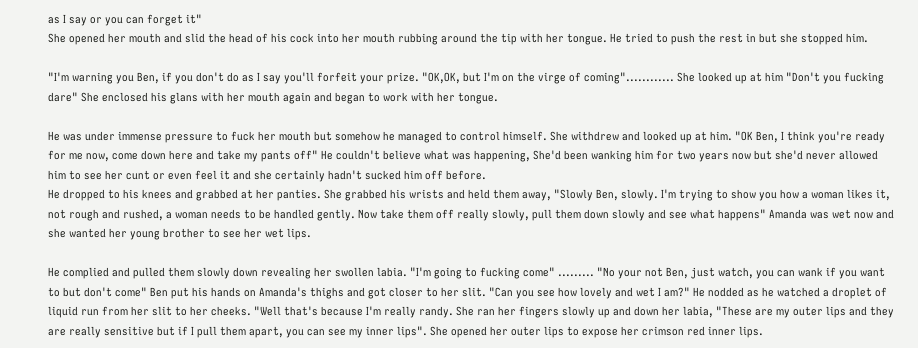as I say or you can forget it"
She opened her mouth and slid the head of his cock into her mouth rubbing around the tip with her tongue. He tried to push the rest in but she stopped him.

"I'm warning you Ben, if you don't do as I say you'll forfeit your prize. "OK,OK, but I'm on the virge of coming"............ She looked up at him "Don't you fucking dare" She enclosed his glans with her mouth again and began to work with her tongue.

He was under immense pressure to fuck her mouth but somehow he managed to control himself. She withdrew and looked up at him. "OK Ben, I think you're ready for me now, come down here and take my pants off" He couldn't believe what was happening, She'd been wanking him for two years now but she'd never allowed him to see her cunt or even feel it and she certainly hadn't sucked him off before.
He dropped to his knees and grabbed at her panties. She grabbed his wrists and held them away, "Slowly Ben, slowly. I'm trying to show you how a woman likes it, not rough and rushed, a woman needs to be handled gently. Now take them off really slowly, pull them down slowly and see what happens" Amanda was wet now and she wanted her young brother to see her wet lips.

He complied and pulled them slowly down revealing her swollen labia. "I'm going to fucking come" ......... "No your not Ben, just watch, you can wank if you want to but don't come" Ben put his hands on Amanda's thighs and got closer to her slit. "Can you see how lovely and wet I am?" He nodded as he watched a droplet of liquid run from her slit to her cheeks. "Well that's because I'm really randy. She ran her fingers slowly up and down her labia, "These are my outer lips and they are really sensitive but if I pull them apart, you can see my inner lips". She opened her outer lips to expose her crimson red inner lips.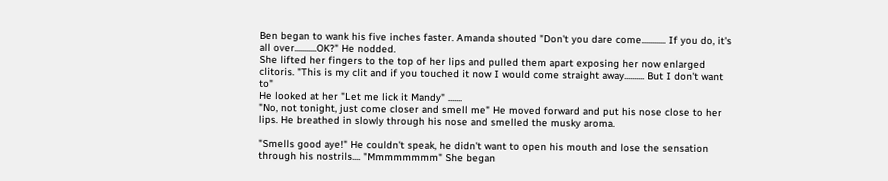Ben began to wank his five inches faster. Amanda shouted "Don't you dare come............ If you do, it's all over...........OK?" He nodded.
She lifted her fingers to the top of her lips and pulled them apart exposing her now enlarged clitoris. "This is my clit and if you touched it now I would come straight away.......... But I don't want to"
He looked at her "Let me lick it Mandy" .......
"No, not tonight, just come closer and smell me" He moved forward and put his nose close to her lips. He breathed in slowly through his nose and smelled the musky aroma.

"Smells good aye!" He couldn't speak, he didn't want to open his mouth and lose the sensation through his nostrils.... "Mmmmmmmm" She began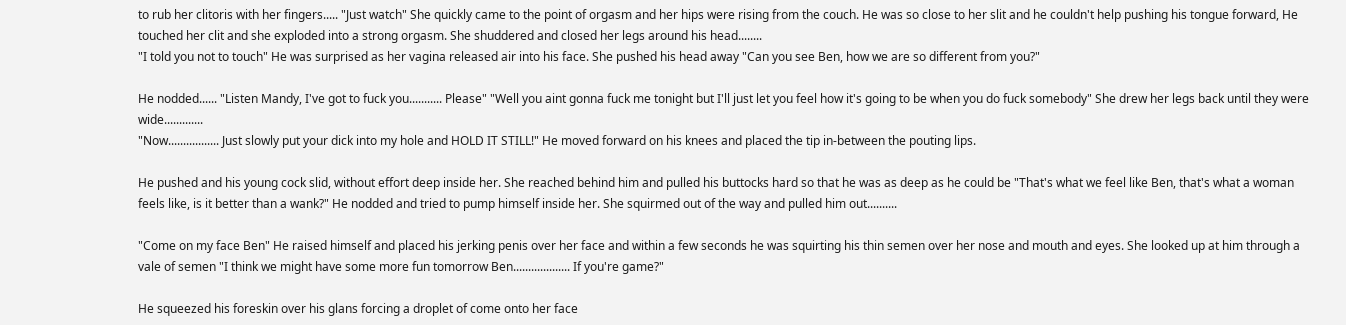to rub her clitoris with her fingers..... "Just watch" She quickly came to the point of orgasm and her hips were rising from the couch. He was so close to her slit and he couldn't help pushing his tongue forward, He touched her clit and she exploded into a strong orgasm. She shuddered and closed her legs around his head........
"I told you not to touch" He was surprised as her vagina released air into his face. She pushed his head away "Can you see Ben, how we are so different from you?"

He nodded...... "Listen Mandy, I've got to fuck you........... Please" "Well you aint gonna fuck me tonight but I'll just let you feel how it's going to be when you do fuck somebody" She drew her legs back until they were wide.............
"Now................. Just slowly put your dick into my hole and HOLD IT STILL!" He moved forward on his knees and placed the tip in-between the pouting lips.

He pushed and his young cock slid, without effort deep inside her. She reached behind him and pulled his buttocks hard so that he was as deep as he could be "That's what we feel like Ben, that's what a woman feels like, is it better than a wank?" He nodded and tried to pump himself inside her. She squirmed out of the way and pulled him out..........

"Come on my face Ben" He raised himself and placed his jerking penis over her face and within a few seconds he was squirting his thin semen over her nose and mouth and eyes. She looked up at him through a vale of semen "I think we might have some more fun tomorrow Ben................... If you're game?"

He squeezed his foreskin over his glans forcing a droplet of come onto her face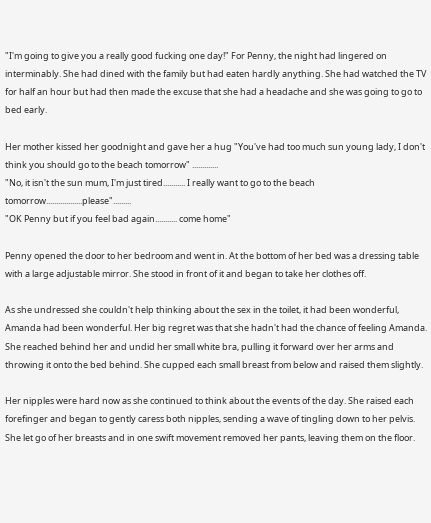"I'm going to give you a really good fucking one day!" For Penny, the night had lingered on interminably. She had dined with the family but had eaten hardly anything. She had watched the TV for half an hour but had then made the excuse that she had a headache and she was going to go to bed early.

Her mother kissed her goodnight and gave her a hug "You've had too much sun young lady, I don't think you should go to the beach tomorrow" .............
"No, it isn't the sun mum, I'm just tired........... I really want to go to the beach tomorrow..................please".........
"OK Penny but if you feel bad again........... come home"

Penny opened the door to her bedroom and went in. At the bottom of her bed was a dressing table with a large adjustable mirror. She stood in front of it and began to take her clothes off.

As she undressed she couldn't help thinking about the sex in the toilet, it had been wonderful, Amanda had been wonderful. Her big regret was that she hadn't had the chance of feeling Amanda. She reached behind her and undid her small white bra, pulling it forward over her arms and throwing it onto the bed behind. She cupped each small breast from below and raised them slightly.

Her nipples were hard now as she continued to think about the events of the day. She raised each forefinger and began to gently caress both nipples, sending a wave of tingling down to her pelvis. She let go of her breasts and in one swift movement removed her pants, leaving them on the floor.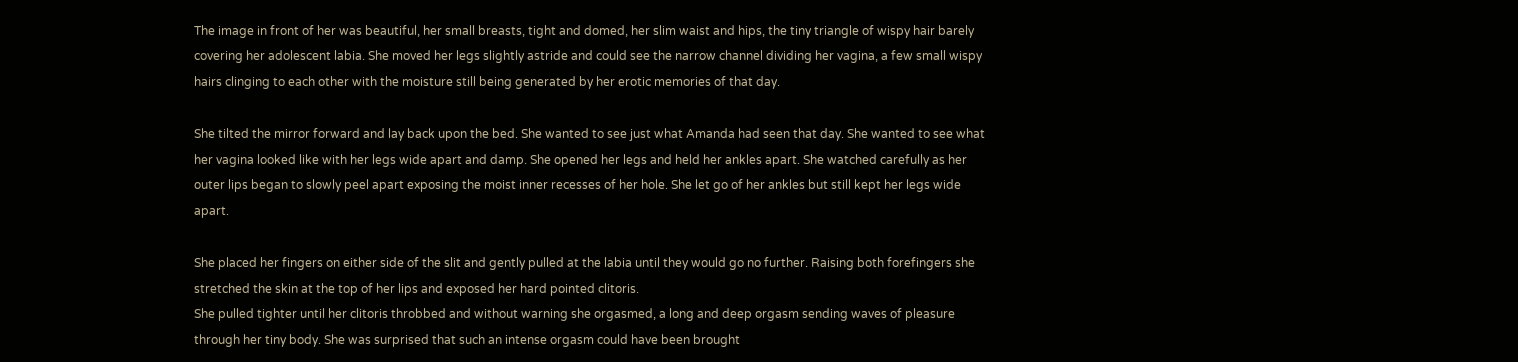The image in front of her was beautiful, her small breasts, tight and domed, her slim waist and hips, the tiny triangle of wispy hair barely covering her adolescent labia. She moved her legs slightly astride and could see the narrow channel dividing her vagina, a few small wispy hairs clinging to each other with the moisture still being generated by her erotic memories of that day.

She tilted the mirror forward and lay back upon the bed. She wanted to see just what Amanda had seen that day. She wanted to see what her vagina looked like with her legs wide apart and damp. She opened her legs and held her ankles apart. She watched carefully as her outer lips began to slowly peel apart exposing the moist inner recesses of her hole. She let go of her ankles but still kept her legs wide apart.

She placed her fingers on either side of the slit and gently pulled at the labia until they would go no further. Raising both forefingers she stretched the skin at the top of her lips and exposed her hard pointed clitoris.
She pulled tighter until her clitoris throbbed and without warning she orgasmed, a long and deep orgasm sending waves of pleasure through her tiny body. She was surprised that such an intense orgasm could have been brought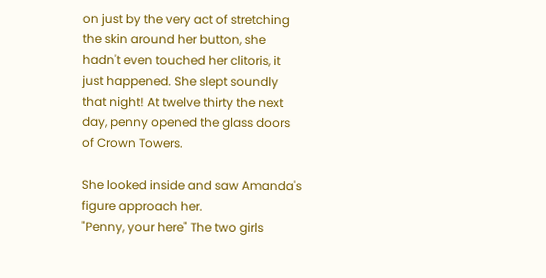on just by the very act of stretching the skin around her button, she hadn't even touched her clitoris, it just happened. She slept soundly that night! At twelve thirty the next day, penny opened the glass doors of Crown Towers.

She looked inside and saw Amanda's figure approach her.
"Penny, your here" The two girls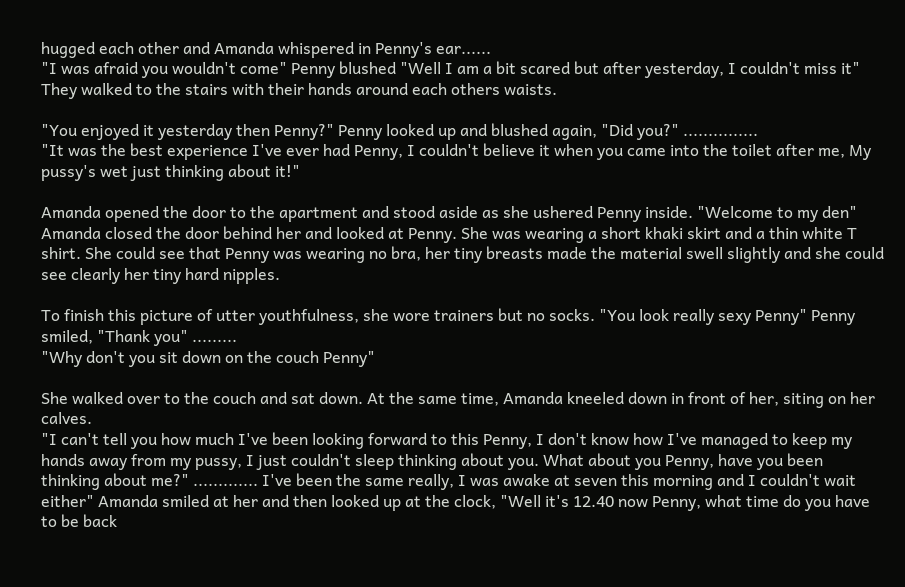hugged each other and Amanda whispered in Penny's ear......
"I was afraid you wouldn't come" Penny blushed "Well I am a bit scared but after yesterday, I couldn't miss it" They walked to the stairs with their hands around each others waists.

"You enjoyed it yesterday then Penny?" Penny looked up and blushed again, "Did you?" ...............
"It was the best experience I've ever had Penny, I couldn't believe it when you came into the toilet after me, My pussy's wet just thinking about it!"

Amanda opened the door to the apartment and stood aside as she ushered Penny inside. "Welcome to my den" Amanda closed the door behind her and looked at Penny. She was wearing a short khaki skirt and a thin white T shirt. She could see that Penny was wearing no bra, her tiny breasts made the material swell slightly and she could see clearly her tiny hard nipples.

To finish this picture of utter youthfulness, she wore trainers but no socks. "You look really sexy Penny" Penny smiled, "Thank you" .........
"Why don't you sit down on the couch Penny"

She walked over to the couch and sat down. At the same time, Amanda kneeled down in front of her, siting on her calves.
"I can't tell you how much I've been looking forward to this Penny, I don't know how I've managed to keep my hands away from my pussy, I just couldn't sleep thinking about you. What about you Penny, have you been thinking about me?" ............. I've been the same really, I was awake at seven this morning and I couldn't wait either" Amanda smiled at her and then looked up at the clock, "Well it's 12.40 now Penny, what time do you have to be back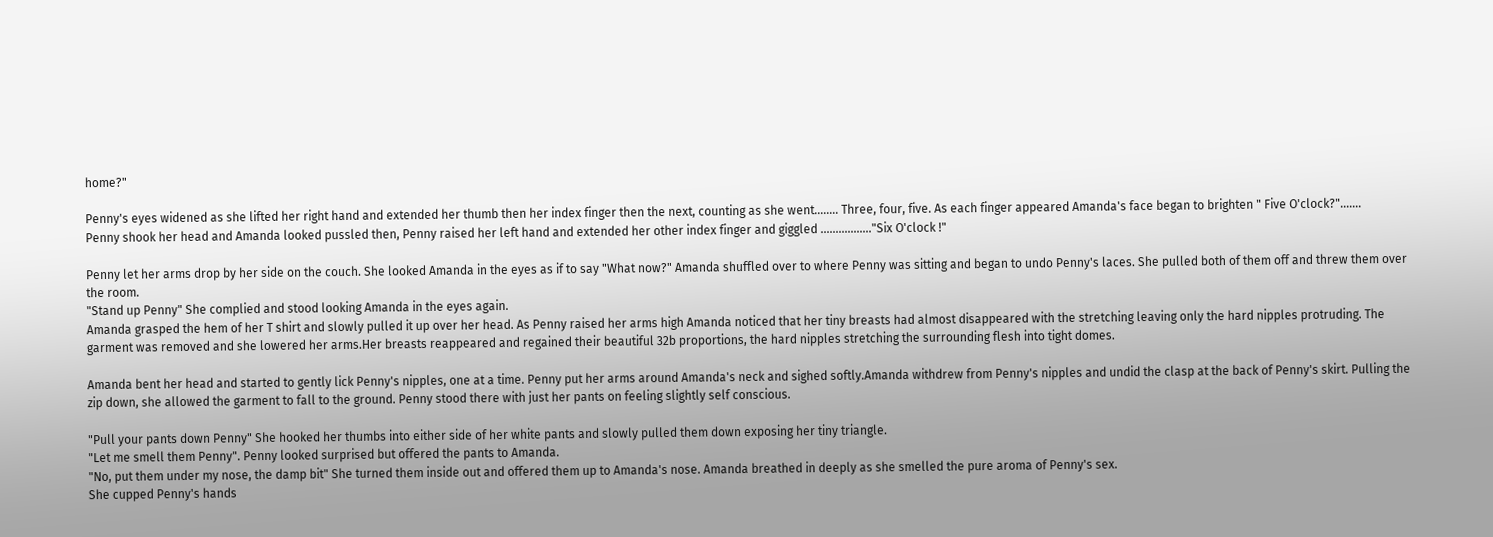home?"

Penny's eyes widened as she lifted her right hand and extended her thumb then her index finger then the next, counting as she went........ Three, four, five. As each finger appeared Amanda's face began to brighten " Five O'clock?".......
Penny shook her head and Amanda looked pussled then, Penny raised her left hand and extended her other index finger and giggled ................."Six O'clock !"

Penny let her arms drop by her side on the couch. She looked Amanda in the eyes as if to say "What now?" Amanda shuffled over to where Penny was sitting and began to undo Penny's laces. She pulled both of them off and threw them over the room.
"Stand up Penny" She complied and stood looking Amanda in the eyes again.
Amanda grasped the hem of her T shirt and slowly pulled it up over her head. As Penny raised her arms high Amanda noticed that her tiny breasts had almost disappeared with the stretching leaving only the hard nipples protruding. The garment was removed and she lowered her arms.Her breasts reappeared and regained their beautiful 32b proportions, the hard nipples stretching the surrounding flesh into tight domes.

Amanda bent her head and started to gently lick Penny's nipples, one at a time. Penny put her arms around Amanda's neck and sighed softly.Amanda withdrew from Penny's nipples and undid the clasp at the back of Penny's skirt. Pulling the zip down, she allowed the garment to fall to the ground. Penny stood there with just her pants on feeling slightly self conscious.

"Pull your pants down Penny" She hooked her thumbs into either side of her white pants and slowly pulled them down exposing her tiny triangle.
"Let me smell them Penny". Penny looked surprised but offered the pants to Amanda.
"No, put them under my nose, the damp bit" She turned them inside out and offered them up to Amanda's nose. Amanda breathed in deeply as she smelled the pure aroma of Penny's sex.
She cupped Penny's hands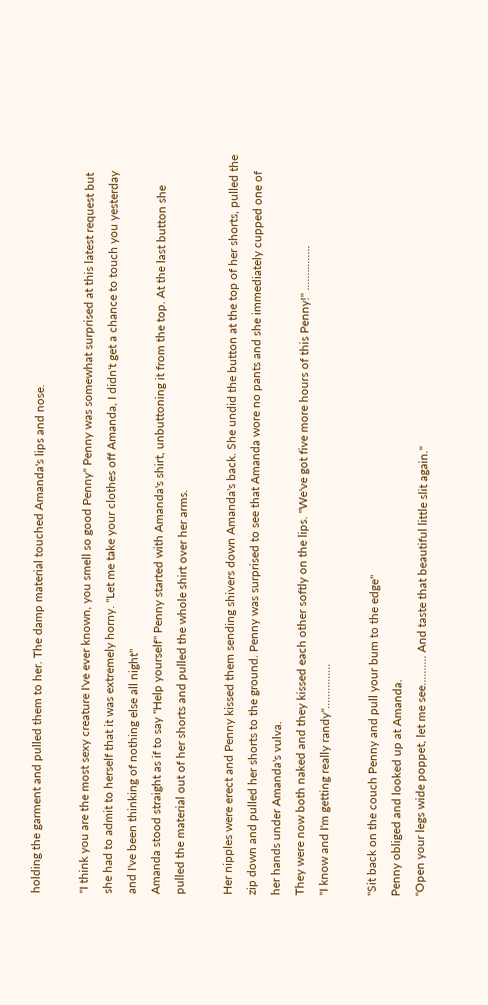holding the garment and pulled them to her. The damp material touched Amanda's lips and nose.

"I think you are the most sexy creature I've ever known, you smell so good Penny" Penny was somewhat surprised at this latest request but she had to admit to herself that it was extremely horny. "Let me take your clothes off Amanda, I didn't get a chance to touch you yesterday and I've been thinking of nothing else all night"
Amanda stood straight as if to say "Help yourself" Penny started with Amanda's shirt, unbuttoning it from the top. At the last button she pulled the material out of her shorts and pulled the whole shirt over her arms.

Her nipples were erect and Penny kissed them sending shivers down Amanda's back. She undid the button at the top of her shorts, pulled the zip down and pulled her shorts to the ground. Penny was surprised to see that Amanda wore no pants and she immediately cupped one of her hands under Amanda's vulva.
They were now both naked and they kissed each other softly on the lips. "We've got five more hours of this Penny!" ...............
"I know and I'm getting really randy"...............

"Sit back on the couch Penny and pull your bum to the edge"
Penny obliged and looked up at Amanda.
"Open your legs wide poppet, let me see.......... And taste that beautiful little slit again."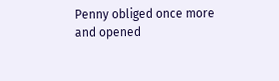Penny obliged once more and opened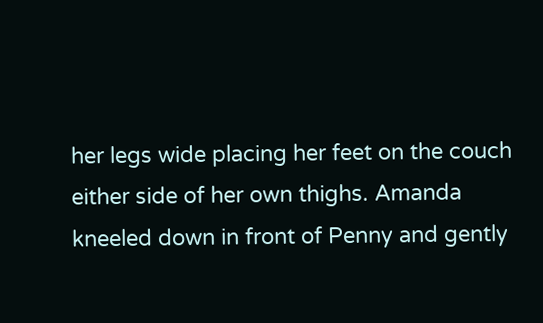her legs wide placing her feet on the couch either side of her own thighs. Amanda kneeled down in front of Penny and gently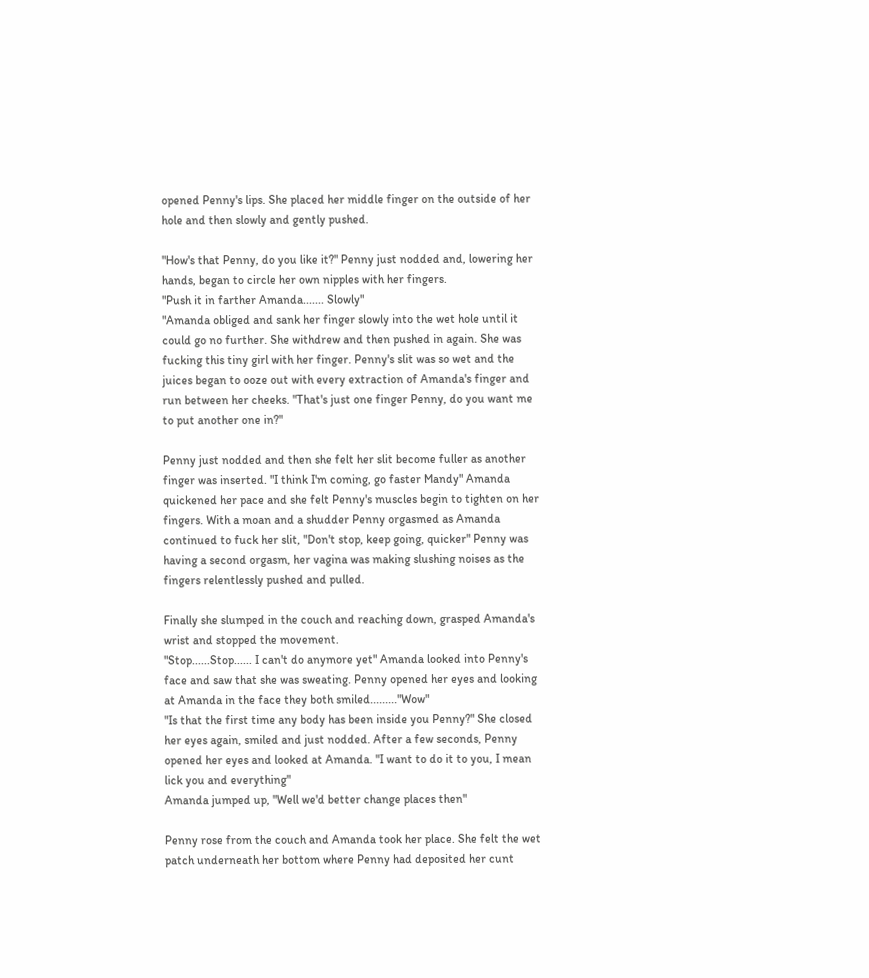opened Penny's lips. She placed her middle finger on the outside of her hole and then slowly and gently pushed.

"How's that Penny, do you like it?" Penny just nodded and, lowering her hands, began to circle her own nipples with her fingers.
"Push it in farther Amanda....... Slowly"
"Amanda obliged and sank her finger slowly into the wet hole until it could go no further. She withdrew and then pushed in again. She was fucking this tiny girl with her finger. Penny's slit was so wet and the juices began to ooze out with every extraction of Amanda's finger and run between her cheeks. "That's just one finger Penny, do you want me to put another one in?"

Penny just nodded and then she felt her slit become fuller as another finger was inserted. "I think I'm coming, go faster Mandy" Amanda quickened her pace and she felt Penny's muscles begin to tighten on her fingers. With a moan and a shudder Penny orgasmed as Amanda continued to fuck her slit, "Don't stop, keep going, quicker" Penny was having a second orgasm, her vagina was making slushing noises as the fingers relentlessly pushed and pulled.

Finally she slumped in the couch and reaching down, grasped Amanda's wrist and stopped the movement.
"Stop......Stop...... I can't do anymore yet" Amanda looked into Penny's face and saw that she was sweating. Penny opened her eyes and looking at Amanda in the face they both smiled........."Wow"
"Is that the first time any body has been inside you Penny?" She closed her eyes again, smiled and just nodded. After a few seconds, Penny opened her eyes and looked at Amanda. "I want to do it to you, I mean lick you and everything"
Amanda jumped up, "Well we'd better change places then"

Penny rose from the couch and Amanda took her place. She felt the wet patch underneath her bottom where Penny had deposited her cunt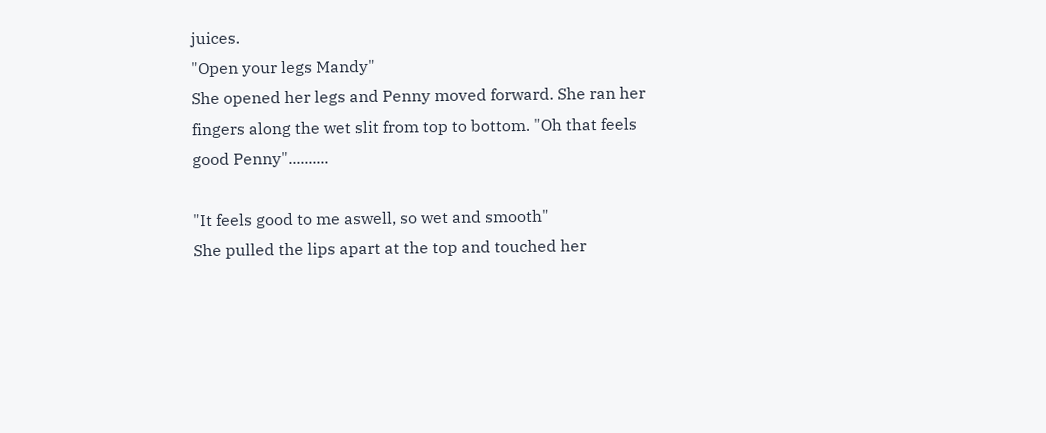juices.
"Open your legs Mandy"
She opened her legs and Penny moved forward. She ran her fingers along the wet slit from top to bottom. "Oh that feels good Penny"..........

"It feels good to me aswell, so wet and smooth"
She pulled the lips apart at the top and touched her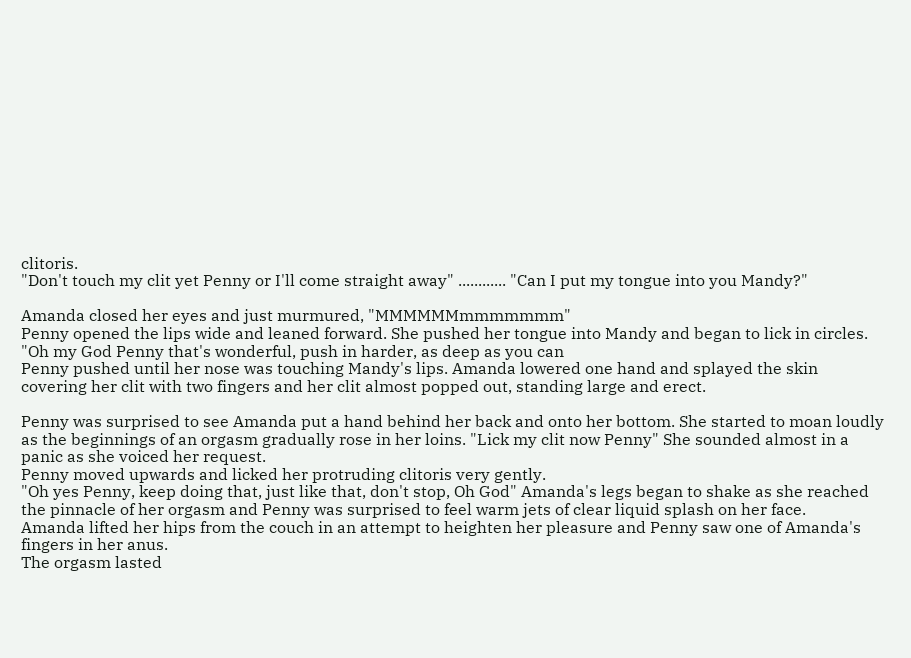clitoris.
"Don't touch my clit yet Penny or I'll come straight away" ............ "Can I put my tongue into you Mandy?"

Amanda closed her eyes and just murmured, "MMMMMMmmmmmmm"
Penny opened the lips wide and leaned forward. She pushed her tongue into Mandy and began to lick in circles. "Oh my God Penny that's wonderful, push in harder, as deep as you can
Penny pushed until her nose was touching Mandy's lips. Amanda lowered one hand and splayed the skin covering her clit with two fingers and her clit almost popped out, standing large and erect.

Penny was surprised to see Amanda put a hand behind her back and onto her bottom. She started to moan loudly as the beginnings of an orgasm gradually rose in her loins. "Lick my clit now Penny" She sounded almost in a panic as she voiced her request.
Penny moved upwards and licked her protruding clitoris very gently.
"Oh yes Penny, keep doing that, just like that, don't stop, Oh God" Amanda's legs began to shake as she reached the pinnacle of her orgasm and Penny was surprised to feel warm jets of clear liquid splash on her face.
Amanda lifted her hips from the couch in an attempt to heighten her pleasure and Penny saw one of Amanda's fingers in her anus.
The orgasm lasted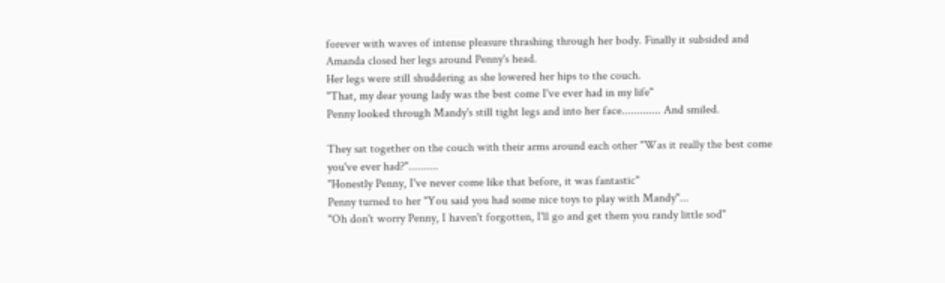forever with waves of intense pleasure thrashing through her body. Finally it subsided and Amanda closed her legs around Penny's head.
Her legs were still shuddering as she lowered her hips to the couch.
"That, my dear young lady was the best come I've ever had in my life"
Penny looked through Mandy's still tight legs and into her face............. And smiled.

They sat together on the couch with their arms around each other "Was it really the best come you've ever had?"..........
"Honestly Penny, I've never come like that before, it was fantastic"
Penny turned to her "You said you had some nice toys to play with Mandy"...
"Oh don't worry Penny, I haven't forgotten, I'll go and get them you randy little sod"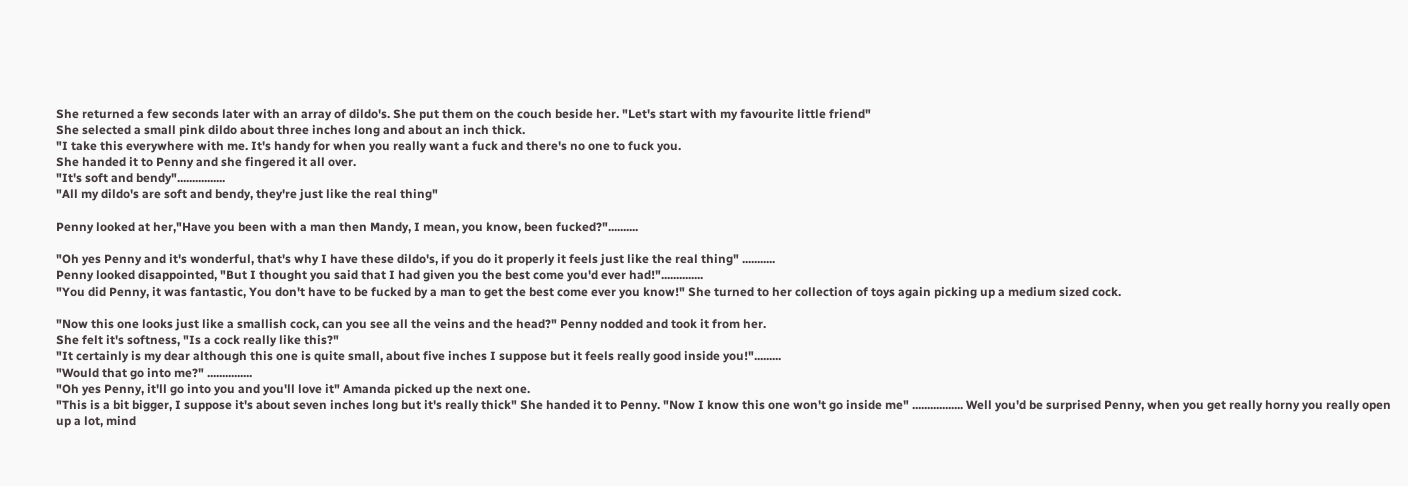She returned a few seconds later with an array of dildo's. She put them on the couch beside her. "Let's start with my favourite little friend"
She selected a small pink dildo about three inches long and about an inch thick.
"I take this everywhere with me. It's handy for when you really want a fuck and there's no one to fuck you.
She handed it to Penny and she fingered it all over.
"It's soft and bendy"................
"All my dildo's are soft and bendy, they're just like the real thing"

Penny looked at her,"Have you been with a man then Mandy, I mean, you know, been fucked?"..........

"Oh yes Penny and it's wonderful, that's why I have these dildo's, if you do it properly it feels just like the real thing" ...........
Penny looked disappointed, "But I thought you said that I had given you the best come you'd ever had!"..............
"You did Penny, it was fantastic, You don't have to be fucked by a man to get the best come ever you know!" She turned to her collection of toys again picking up a medium sized cock.

"Now this one looks just like a smallish cock, can you see all the veins and the head?" Penny nodded and took it from her.
She felt it's softness, "Is a cock really like this?"
"It certainly is my dear although this one is quite small, about five inches I suppose but it feels really good inside you!".........
"Would that go into me?" ...............
"Oh yes Penny, it'll go into you and you'll love it" Amanda picked up the next one.
"This is a bit bigger, I suppose it's about seven inches long but it's really thick" She handed it to Penny. "Now I know this one won't go inside me" ................. Well you'd be surprised Penny, when you get really horny you really open up a lot, mind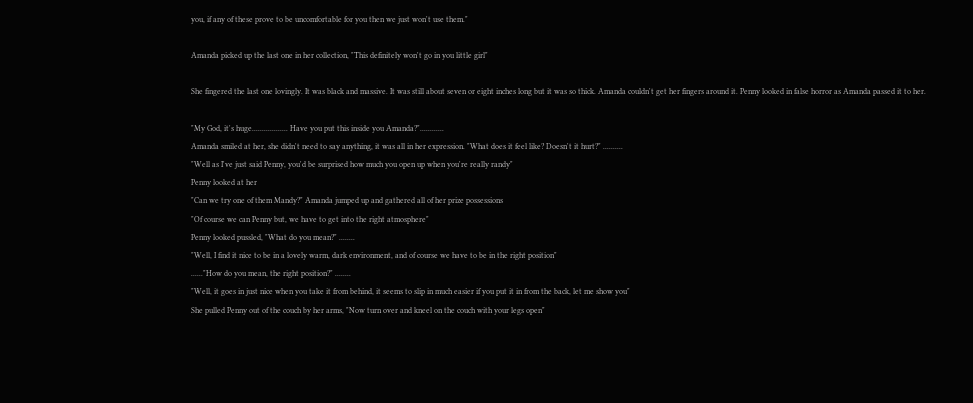you, if any of these prove to be uncomfortable for you then we just won't use them."

Amanda picked up the last one in her collection, "This definitely won't go in you little girl"

She fingered the last one lovingly. It was black and massive. It was still about seven or eight inches long but it was so thick. Amanda couldn't get her fingers around it. Penny looked in false horror as Amanda passed it to her.

"My God, it's huge.................. Have you put this inside you Amanda?"............
Amanda smiled at her, she didn't need to say anything, it was all in her expression. "What does it feel like? Doesn't it hurt?" ..........
"Well as I've just said Penny, you'd be surprised how much you open up when you're really randy"
Penny looked at her
"Can we try one of them Mandy?" Amanda jumped up and gathered all of her prize possessions
"Of course we can Penny but, we have to get into the right atmosphere"
Penny looked pussled, "What do you mean?" ........
"Well, I find it nice to be in a lovely warm, dark environment, and of course we have to be in the right position"
......"How do you mean, the right position?" ........
"Well, it goes in just nice when you take it from behind, it seems to slip in much easier if you put it in from the back, let me show you"
She pulled Penny out of the couch by her arms, "Now turn over and kneel on the couch with your legs open"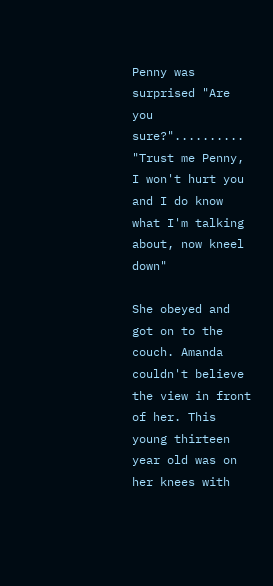Penny was surprised "Are you sure?"..........
"Trust me Penny, I won't hurt you and I do know what I'm talking about, now kneel down"

She obeyed and got on to the couch. Amanda couldn't believe the view in front of her. This young thirteen year old was on her knees with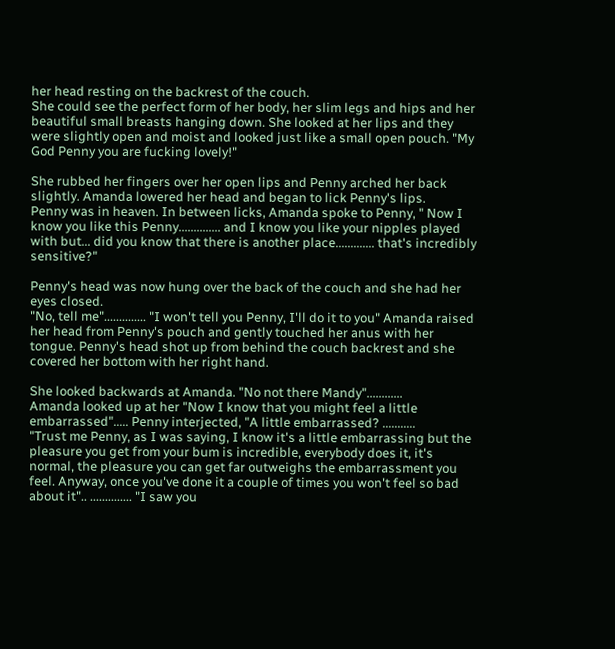her head resting on the backrest of the couch.
She could see the perfect form of her body, her slim legs and hips and her beautiful small breasts hanging down. She looked at her lips and they were slightly open and moist and looked just like a small open pouch. "My God Penny you are fucking lovely!"

She rubbed her fingers over her open lips and Penny arched her back slightly. Amanda lowered her head and began to lick Penny's lips.
Penny was in heaven. In between licks, Amanda spoke to Penny, " Now I know you like this Penny.............. and I know you like your nipples played with but... did you know that there is another place............. that's incredibly sensitive?"

Penny's head was now hung over the back of the couch and she had her eyes closed.
"No, tell me".............. "I won't tell you Penny, I'll do it to you" Amanda raised her head from Penny's pouch and gently touched her anus with her tongue. Penny's head shot up from behind the couch backrest and she covered her bottom with her right hand.

She looked backwards at Amanda. "No not there Mandy"............
Amanda looked up at her "Now I know that you might feel a little embarrassed"..... Penny interjected, "A little embarrassed? ...........
"Trust me Penny, as I was saying, I know it's a little embarrassing but the pleasure you get from your bum is incredible, everybody does it, it's normal, the pleasure you can get far outweighs the embarrassment you feel. Anyway, once you've done it a couple of times you won't feel so bad about it".. .............. "I saw you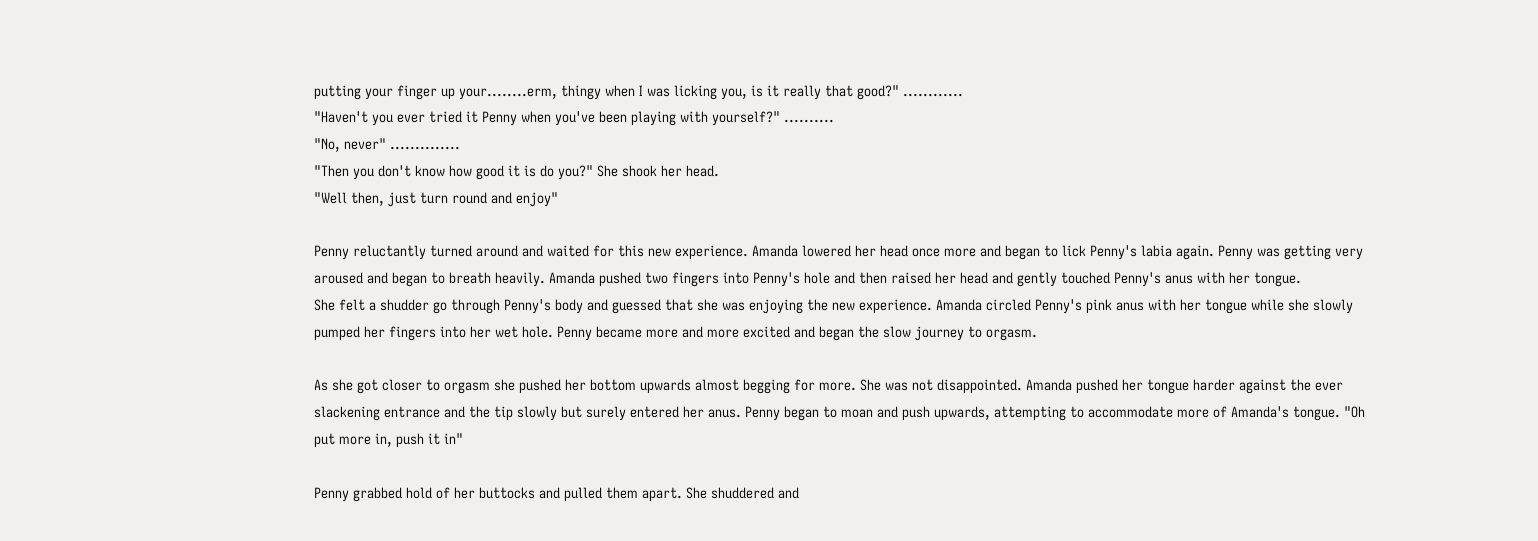putting your finger up your........erm, thingy when I was licking you, is it really that good?" ............
"Haven't you ever tried it Penny when you've been playing with yourself?" ..........
"No, never" ..............
"Then you don't know how good it is do you?" She shook her head.
"Well then, just turn round and enjoy"

Penny reluctantly turned around and waited for this new experience. Amanda lowered her head once more and began to lick Penny's labia again. Penny was getting very aroused and began to breath heavily. Amanda pushed two fingers into Penny's hole and then raised her head and gently touched Penny's anus with her tongue.
She felt a shudder go through Penny's body and guessed that she was enjoying the new experience. Amanda circled Penny's pink anus with her tongue while she slowly pumped her fingers into her wet hole. Penny became more and more excited and began the slow journey to orgasm.

As she got closer to orgasm she pushed her bottom upwards almost begging for more. She was not disappointed. Amanda pushed her tongue harder against the ever slackening entrance and the tip slowly but surely entered her anus. Penny began to moan and push upwards, attempting to accommodate more of Amanda's tongue. "Oh put more in, push it in"

Penny grabbed hold of her buttocks and pulled them apart. She shuddered and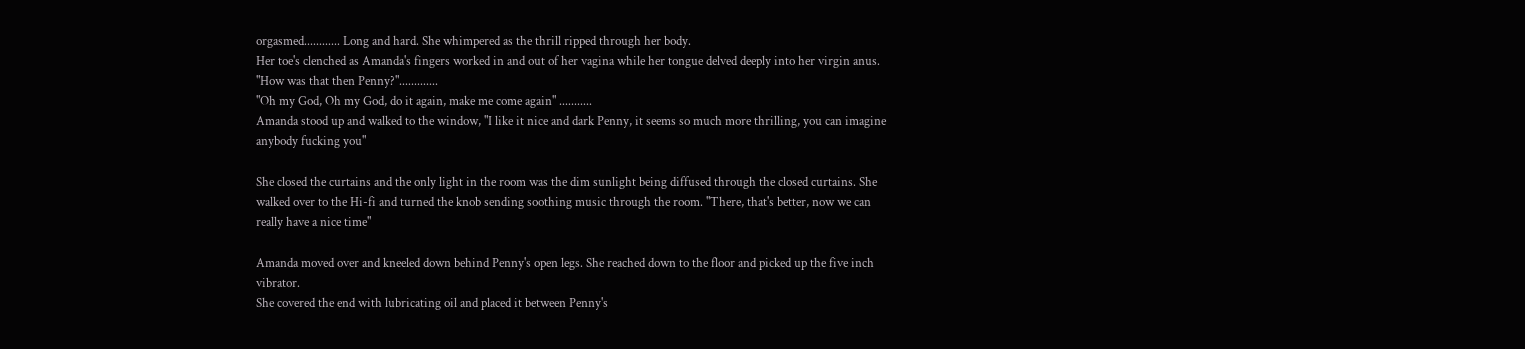orgasmed............ Long and hard. She whimpered as the thrill ripped through her body.
Her toe's clenched as Amanda's fingers worked in and out of her vagina while her tongue delved deeply into her virgin anus. "How was that then Penny?".............
"Oh my God, Oh my God, do it again, make me come again" ...........
Amanda stood up and walked to the window, "I like it nice and dark Penny, it seems so much more thrilling, you can imagine anybody fucking you"

She closed the curtains and the only light in the room was the dim sunlight being diffused through the closed curtains. She walked over to the Hi-fi and turned the knob sending soothing music through the room. "There, that's better, now we can really have a nice time"

Amanda moved over and kneeled down behind Penny's open legs. She reached down to the floor and picked up the five inch vibrator.
She covered the end with lubricating oil and placed it between Penny's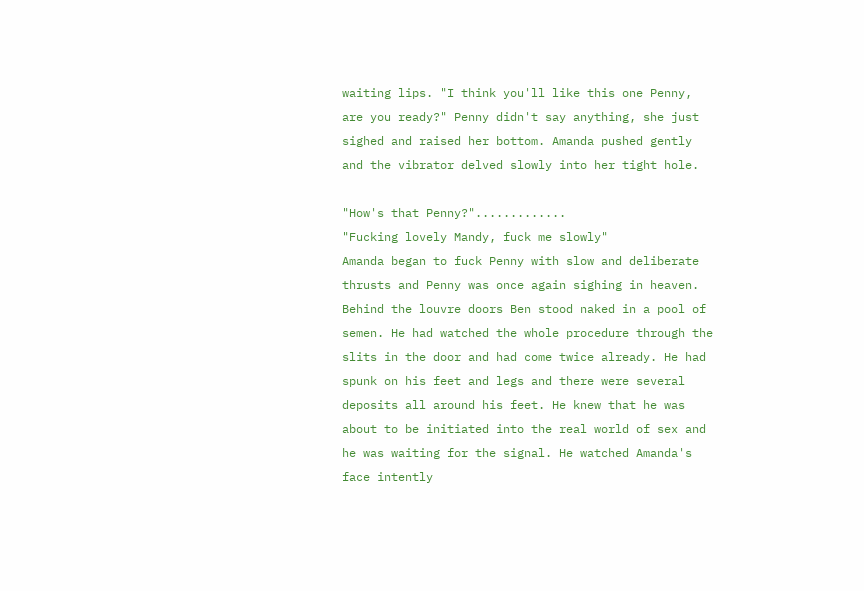waiting lips. "I think you'll like this one Penny, are you ready?" Penny didn't say anything, she just sighed and raised her bottom. Amanda pushed gently and the vibrator delved slowly into her tight hole.

"How's that Penny?".............
"Fucking lovely Mandy, fuck me slowly"
Amanda began to fuck Penny with slow and deliberate thrusts and Penny was once again sighing in heaven. Behind the louvre doors Ben stood naked in a pool of semen. He had watched the whole procedure through the slits in the door and had come twice already. He had spunk on his feet and legs and there were several deposits all around his feet. He knew that he was about to be initiated into the real world of sex and he was waiting for the signal. He watched Amanda's face intently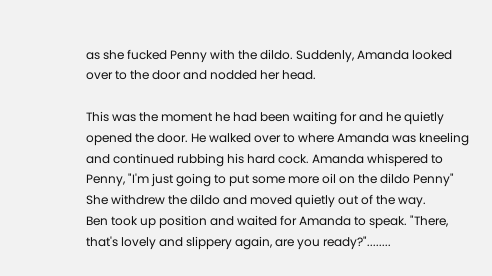as she fucked Penny with the dildo. Suddenly, Amanda looked over to the door and nodded her head.

This was the moment he had been waiting for and he quietly opened the door. He walked over to where Amanda was kneeling and continued rubbing his hard cock. Amanda whispered to Penny, "I'm just going to put some more oil on the dildo Penny"
She withdrew the dildo and moved quietly out of the way.
Ben took up position and waited for Amanda to speak. "There, that's lovely and slippery again, are you ready?"........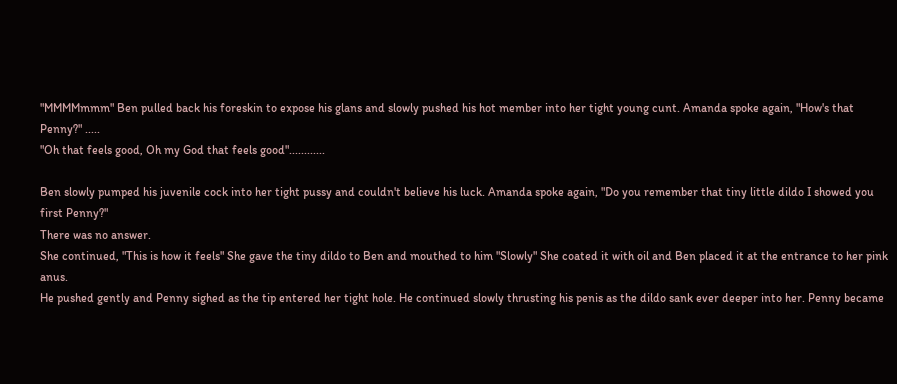"MMMMmmm" Ben pulled back his foreskin to expose his glans and slowly pushed his hot member into her tight young cunt. Amanda spoke again, "How's that Penny?" .....
"Oh that feels good, Oh my God that feels good"............

Ben slowly pumped his juvenile cock into her tight pussy and couldn't believe his luck. Amanda spoke again, "Do you remember that tiny little dildo I showed you first Penny?"
There was no answer.
She continued, "This is how it feels" She gave the tiny dildo to Ben and mouthed to him "Slowly" She coated it with oil and Ben placed it at the entrance to her pink anus.
He pushed gently and Penny sighed as the tip entered her tight hole. He continued slowly thrusting his penis as the dildo sank ever deeper into her. Penny became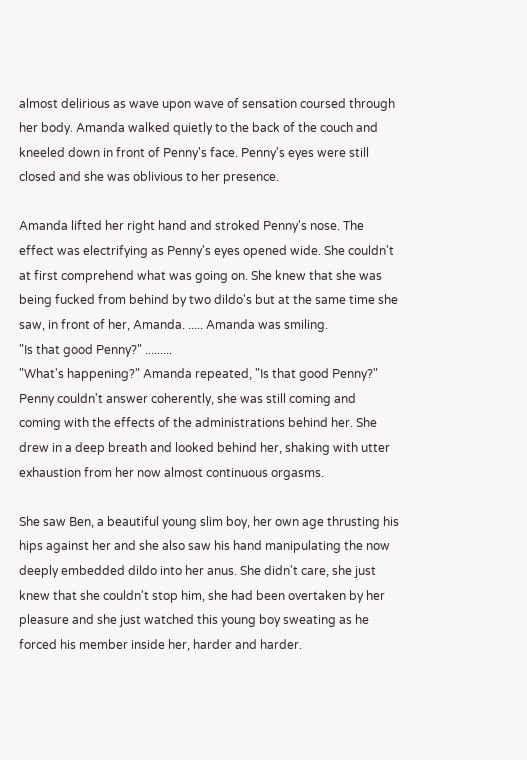almost delirious as wave upon wave of sensation coursed through her body. Amanda walked quietly to the back of the couch and kneeled down in front of Penny's face. Penny's eyes were still closed and she was oblivious to her presence.

Amanda lifted her right hand and stroked Penny's nose. The effect was electrifying as Penny's eyes opened wide. She couldn't at first comprehend what was going on. She knew that she was being fucked from behind by two dildo's but at the same time she saw, in front of her, Amanda. ..... Amanda was smiling.
"Is that good Penny?" .........
"What's happening?" Amanda repeated, "Is that good Penny?" Penny couldn't answer coherently, she was still coming and coming with the effects of the administrations behind her. She drew in a deep breath and looked behind her, shaking with utter exhaustion from her now almost continuous orgasms.

She saw Ben, a beautiful young slim boy, her own age thrusting his hips against her and she also saw his hand manipulating the now deeply embedded dildo into her anus. She didn't care, she just knew that she couldn't stop him, she had been overtaken by her pleasure and she just watched this young boy sweating as he forced his member inside her, harder and harder.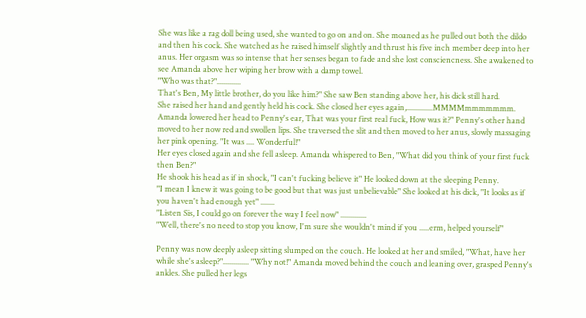She was like a rag doll being used, she wanted to go on and on. She moaned as he pulled out both the dildo and then his cock. She watched as he raised himself slightly and thrust his five inch member deep into her anus. Her orgasm was so intense that her senses began to fade and she lost consciencness. She awakened to see Amanda above her wiping her brow with a damp towel.
"Who was that?"............
That's Ben, My little brother, do you like him?" She saw Ben standing above her, his dick still hard.
She raised her hand and gently held his cock. She closed her eyes again,.............MMMMmmmmmmm. Amanda lowered her head to Penny's ear, That was your first real fuck, How was it?" Penny's other hand moved to her now red and swollen lips. She traversed the slit and then moved to her anus, slowly massaging her pink opening. "It was .... Wonderful!"
Her eyes closed again and she fell asleep. Amanda whispered to Ben, "What did you think of your first fuck then Ben?"
He shook his head as if in shock, "I can't fucking believe it" He looked down at the sleeping Penny.
"I mean I knew it was going to be good but that was just unbelievable" She looked at his dick, "It looks as if you haven't had enough yet" .......
"Listen Sis, I could go on forever the way I feel now" .............
"Well, there's no need to stop you know, I'm sure she wouldn't mind if you .....erm, helped yourself"

Penny was now deeply asleep sitting slumped on the couch. He looked at her and smiled, "What, have her while she's asleep?"............. "Why not!" Amanda moved behind the couch and leaning over, grasped Penny's ankles. She pulled her legs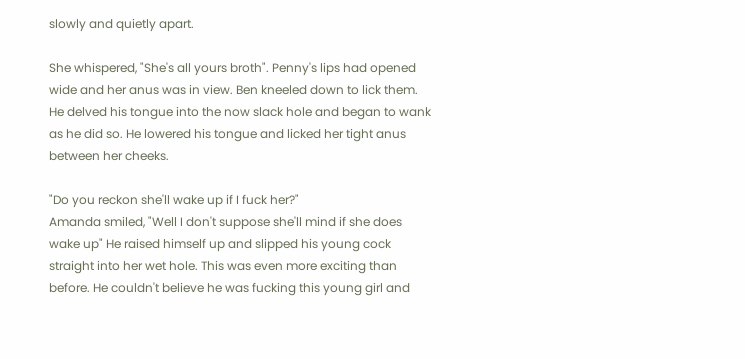slowly and quietly apart.

She whispered, "She's all yours broth". Penny's lips had opened wide and her anus was in view. Ben kneeled down to lick them. He delved his tongue into the now slack hole and began to wank as he did so. He lowered his tongue and licked her tight anus between her cheeks.

"Do you reckon she'll wake up if I fuck her?"
Amanda smiled, "Well I don't suppose she'll mind if she does wake up" He raised himself up and slipped his young cock straight into her wet hole. This was even more exciting than before. He couldn't believe he was fucking this young girl and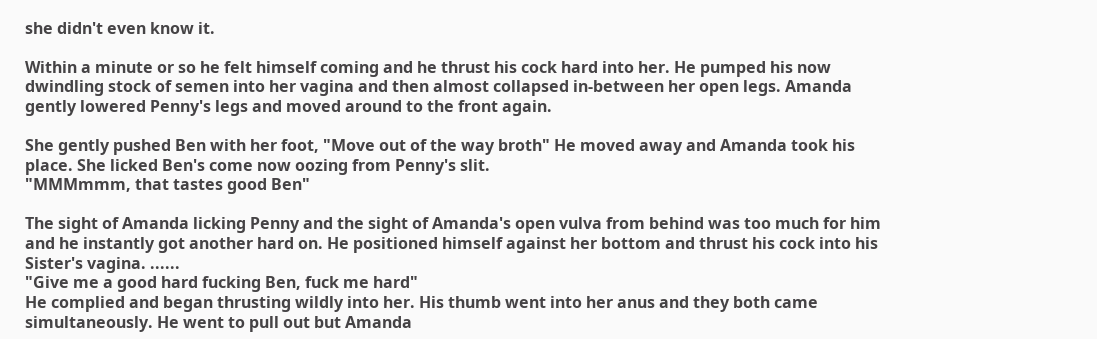she didn't even know it.

Within a minute or so he felt himself coming and he thrust his cock hard into her. He pumped his now dwindling stock of semen into her vagina and then almost collapsed in-between her open legs. Amanda gently lowered Penny's legs and moved around to the front again.

She gently pushed Ben with her foot, "Move out of the way broth" He moved away and Amanda took his place. She licked Ben's come now oozing from Penny's slit.
"MMMmmm, that tastes good Ben"

The sight of Amanda licking Penny and the sight of Amanda's open vulva from behind was too much for him and he instantly got another hard on. He positioned himself against her bottom and thrust his cock into his Sister's vagina. ......
"Give me a good hard fucking Ben, fuck me hard"
He complied and began thrusting wildly into her. His thumb went into her anus and they both came simultaneously. He went to pull out but Amanda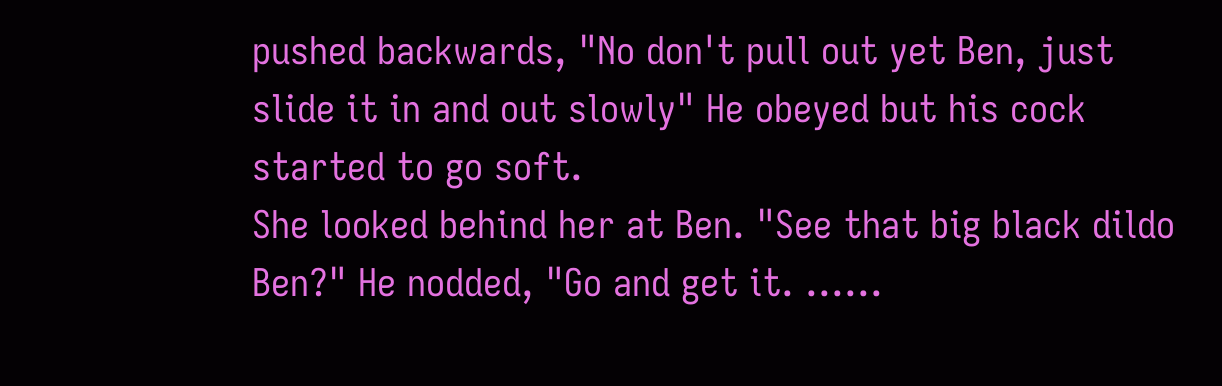pushed backwards, "No don't pull out yet Ben, just slide it in and out slowly" He obeyed but his cock started to go soft.
She looked behind her at Ben. "See that big black dildo Ben?" He nodded, "Go and get it. ......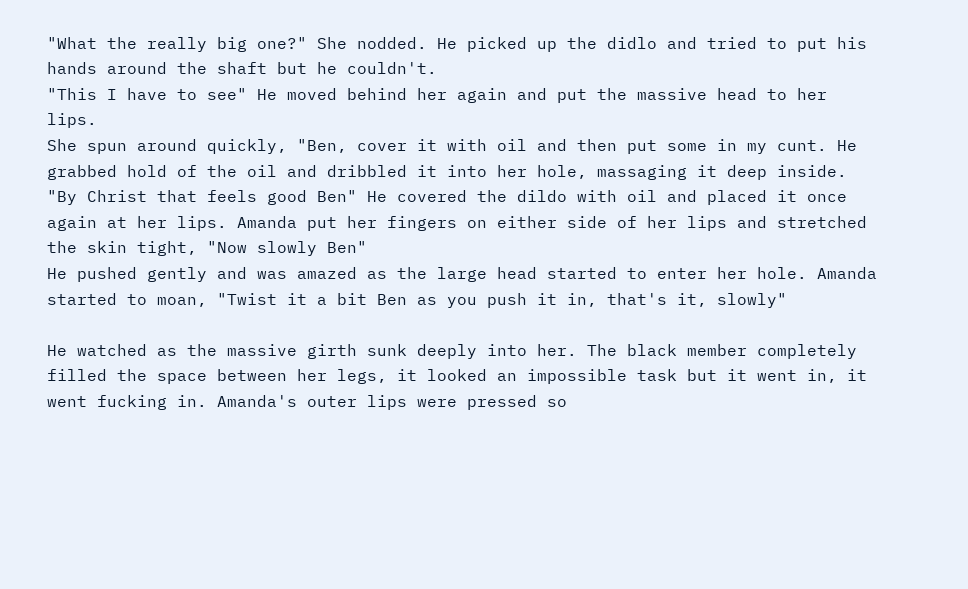"What the really big one?" She nodded. He picked up the didlo and tried to put his hands around the shaft but he couldn't.
"This I have to see" He moved behind her again and put the massive head to her lips.
She spun around quickly, "Ben, cover it with oil and then put some in my cunt. He grabbed hold of the oil and dribbled it into her hole, massaging it deep inside. "By Christ that feels good Ben" He covered the dildo with oil and placed it once again at her lips. Amanda put her fingers on either side of her lips and stretched the skin tight, "Now slowly Ben"
He pushed gently and was amazed as the large head started to enter her hole. Amanda started to moan, "Twist it a bit Ben as you push it in, that's it, slowly"

He watched as the massive girth sunk deeply into her. The black member completely filled the space between her legs, it looked an impossible task but it went in, it went fucking in. Amanda's outer lips were pressed so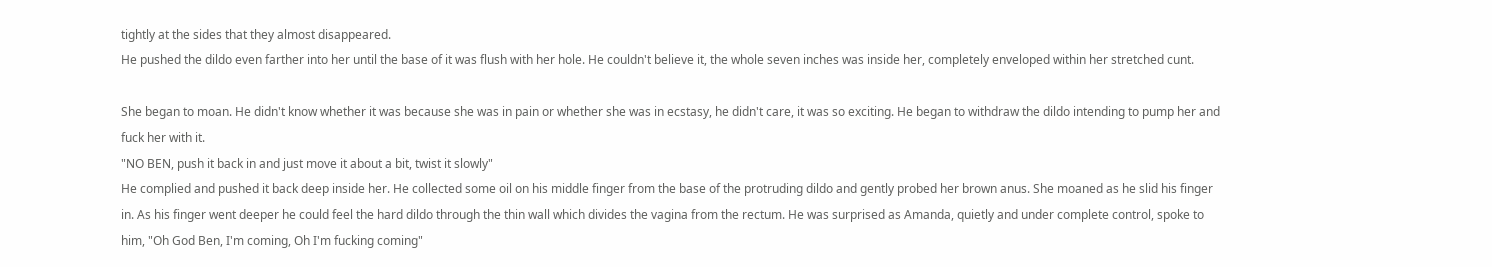tightly at the sides that they almost disappeared.
He pushed the dildo even farther into her until the base of it was flush with her hole. He couldn't believe it, the whole seven inches was inside her, completely enveloped within her stretched cunt.

She began to moan. He didn't know whether it was because she was in pain or whether she was in ecstasy, he didn't care, it was so exciting. He began to withdraw the dildo intending to pump her and fuck her with it.
"NO BEN, push it back in and just move it about a bit, twist it slowly"
He complied and pushed it back deep inside her. He collected some oil on his middle finger from the base of the protruding dildo and gently probed her brown anus. She moaned as he slid his finger in. As his finger went deeper he could feel the hard dildo through the thin wall which divides the vagina from the rectum. He was surprised as Amanda, quietly and under complete control, spoke to him, "Oh God Ben, I'm coming, Oh I'm fucking coming"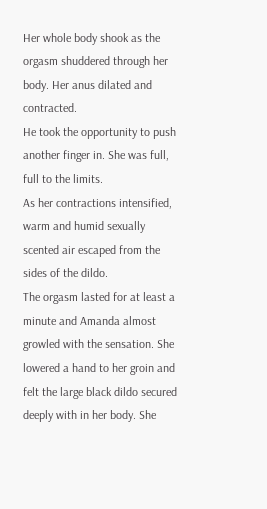Her whole body shook as the orgasm shuddered through her body. Her anus dilated and contracted.
He took the opportunity to push another finger in. She was full, full to the limits.
As her contractions intensified, warm and humid sexually scented air escaped from the sides of the dildo.
The orgasm lasted for at least a minute and Amanda almost growled with the sensation. She lowered a hand to her groin and felt the large black dildo secured deeply with in her body. She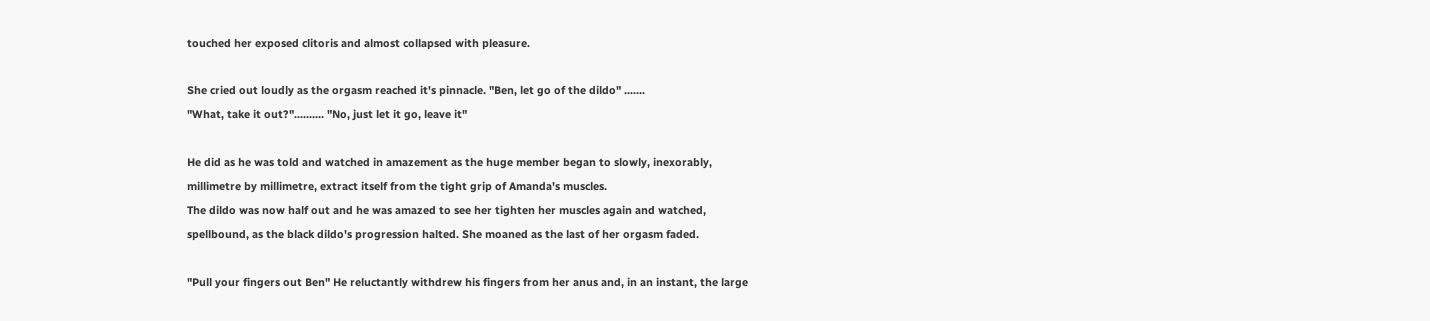touched her exposed clitoris and almost collapsed with pleasure.

She cried out loudly as the orgasm reached it's pinnacle. "Ben, let go of the dildo" .......
"What, take it out?".......... "No, just let it go, leave it"

He did as he was told and watched in amazement as the huge member began to slowly, inexorably, millimetre by millimetre, extract itself from the tight grip of Amanda's muscles.
The dildo was now half out and he was amazed to see her tighten her muscles again and watched, spellbound, as the black dildo's progression halted. She moaned as the last of her orgasm faded.

"Pull your fingers out Ben" He reluctantly withdrew his fingers from her anus and, in an instant, the large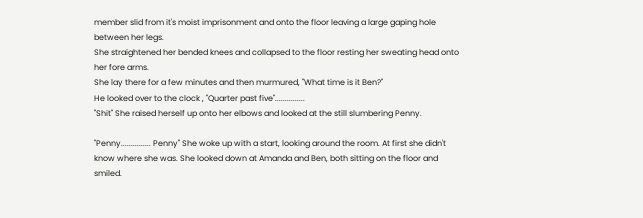member slid from it's moist imprisonment and onto the floor leaving a large gaping hole between her legs.
She straightened her bended knees and collapsed to the floor resting her sweating head onto her fore arms.
She lay there for a few minutes and then murmured, "What time is it Ben?"
He looked over to the clock , "Quarter past five"...............
"Shit" She raised herself up onto her elbows and looked at the still slumbering Penny.

"Penny............... Penny" She woke up with a start, looking around the room. At first she didn't know where she was. She looked down at Amanda and Ben, both sitting on the floor and smiled.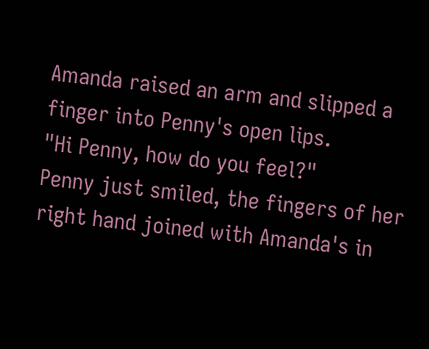Amanda raised an arm and slipped a finger into Penny's open lips.
"Hi Penny, how do you feel?"
Penny just smiled, the fingers of her right hand joined with Amanda's in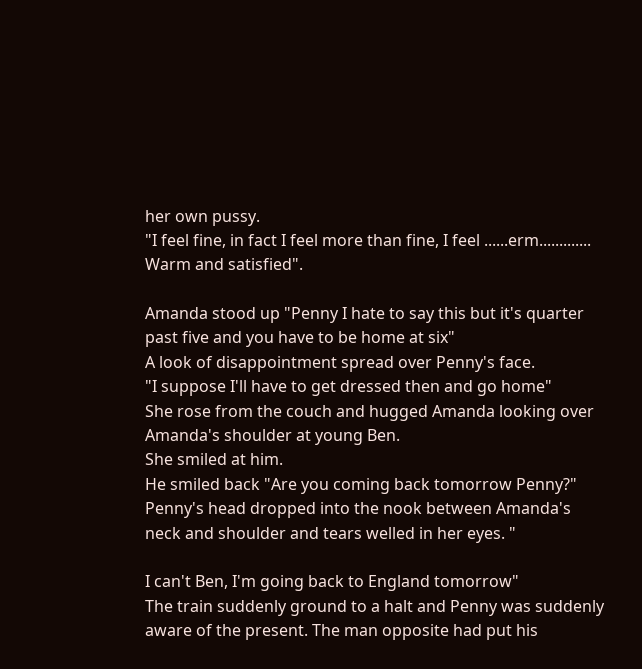her own pussy.
"I feel fine, in fact I feel more than fine, I feel ......erm............. Warm and satisfied".

Amanda stood up "Penny I hate to say this but it's quarter past five and you have to be home at six"
A look of disappointment spread over Penny's face.
"I suppose I'll have to get dressed then and go home"
She rose from the couch and hugged Amanda looking over Amanda's shoulder at young Ben.
She smiled at him.
He smiled back "Are you coming back tomorrow Penny?"
Penny's head dropped into the nook between Amanda's neck and shoulder and tears welled in her eyes. "

I can't Ben, I'm going back to England tomorrow"
The train suddenly ground to a halt and Penny was suddenly aware of the present. The man opposite had put his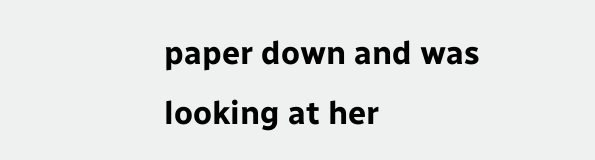paper down and was looking at her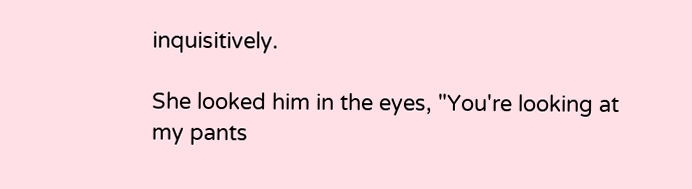inquisitively.

She looked him in the eyes, "You're looking at my pants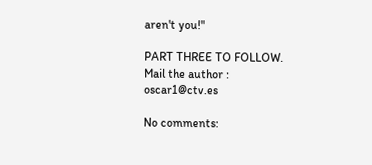aren't you!"

PART THREE TO FOLLOW. Mail the author : oscar1@ctv.es

No comments: